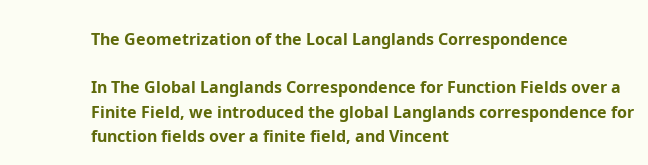The Geometrization of the Local Langlands Correspondence

In The Global Langlands Correspondence for Function Fields over a Finite Field, we introduced the global Langlands correspondence for function fields over a finite field, and Vincent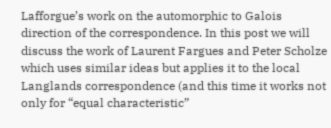Lafforgue’s work on the automorphic to Galois direction of the correspondence. In this post we will discuss the work of Laurent Fargues and Peter Scholze which uses similar ideas but applies it to the local Langlands correspondence (and this time it works not only for “equal characteristic”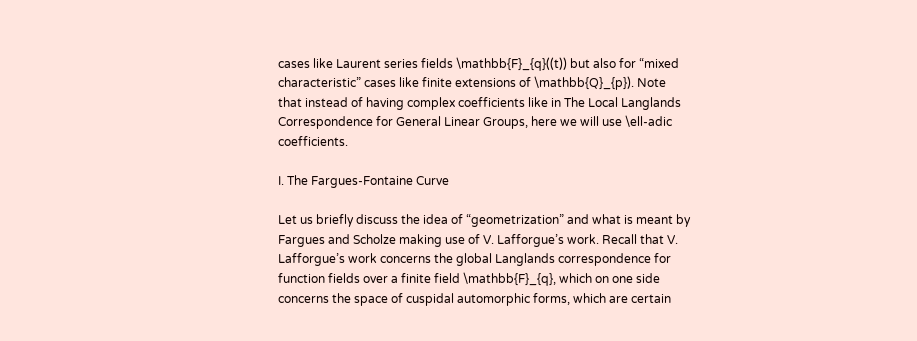cases like Laurent series fields \mathbb{F}_{q}((t)) but also for “mixed characteristic” cases like finite extensions of \mathbb{Q}_{p}). Note that instead of having complex coefficients like in The Local Langlands Correspondence for General Linear Groups, here we will use \ell-adic coefficients.

I. The Fargues-Fontaine Curve

Let us briefly discuss the idea of “geometrization” and what is meant by Fargues and Scholze making use of V. Lafforgue’s work. Recall that V. Lafforgue’s work concerns the global Langlands correspondence for function fields over a finite field \mathbb{F}_{q}, which on one side concerns the space of cuspidal automorphic forms, which are certain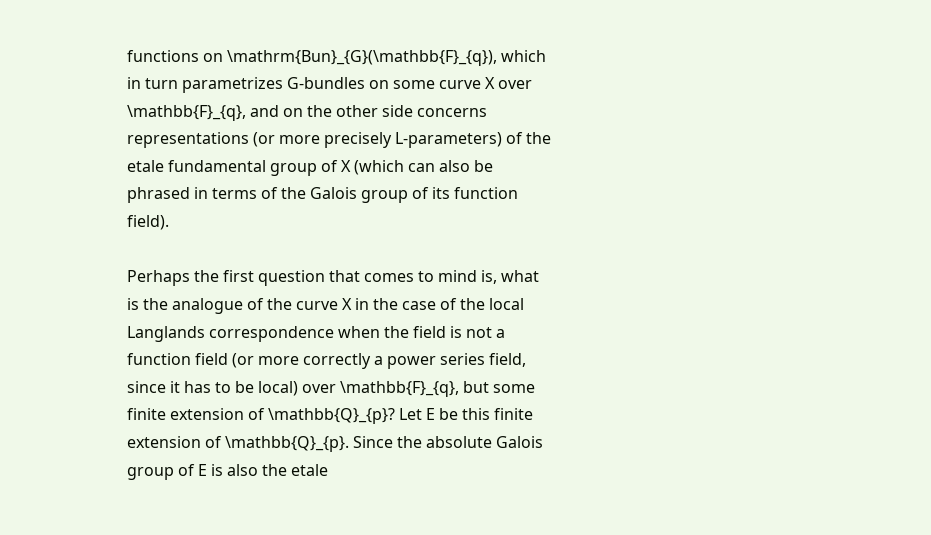functions on \mathrm{Bun}_{G}(\mathbb{F}_{q}), which in turn parametrizes G-bundles on some curve X over \mathbb{F}_{q}, and on the other side concerns representations (or more precisely L-parameters) of the etale fundamental group of X (which can also be phrased in terms of the Galois group of its function field).

Perhaps the first question that comes to mind is, what is the analogue of the curve X in the case of the local Langlands correspondence when the field is not a function field (or more correctly a power series field, since it has to be local) over \mathbb{F}_{q}, but some finite extension of \mathbb{Q}_{p}? Let E be this finite extension of \mathbb{Q}_{p}. Since the absolute Galois group of E is also the etale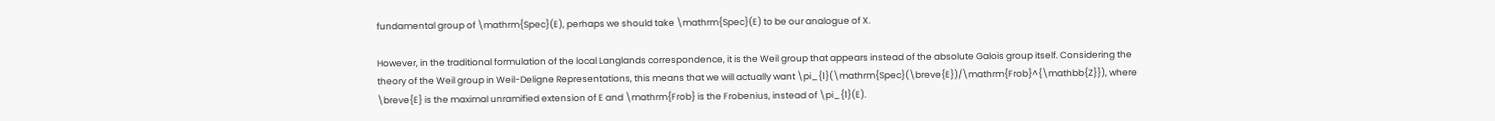fundamental group of \mathrm{Spec}(E), perhaps we should take \mathrm{Spec}(E) to be our analogue of X.

However, in the traditional formulation of the local Langlands correspondence, it is the Weil group that appears instead of the absolute Galois group itself. Considering the theory of the Weil group in Weil-Deligne Representations, this means that we will actually want \pi_{1}(\mathrm{Spec}(\breve{E})/\mathrm{Frob}^{\mathbb{Z}}), where \breve{E} is the maximal unramified extension of E and \mathrm{Frob} is the Frobenius, instead of \pi_{1}(E).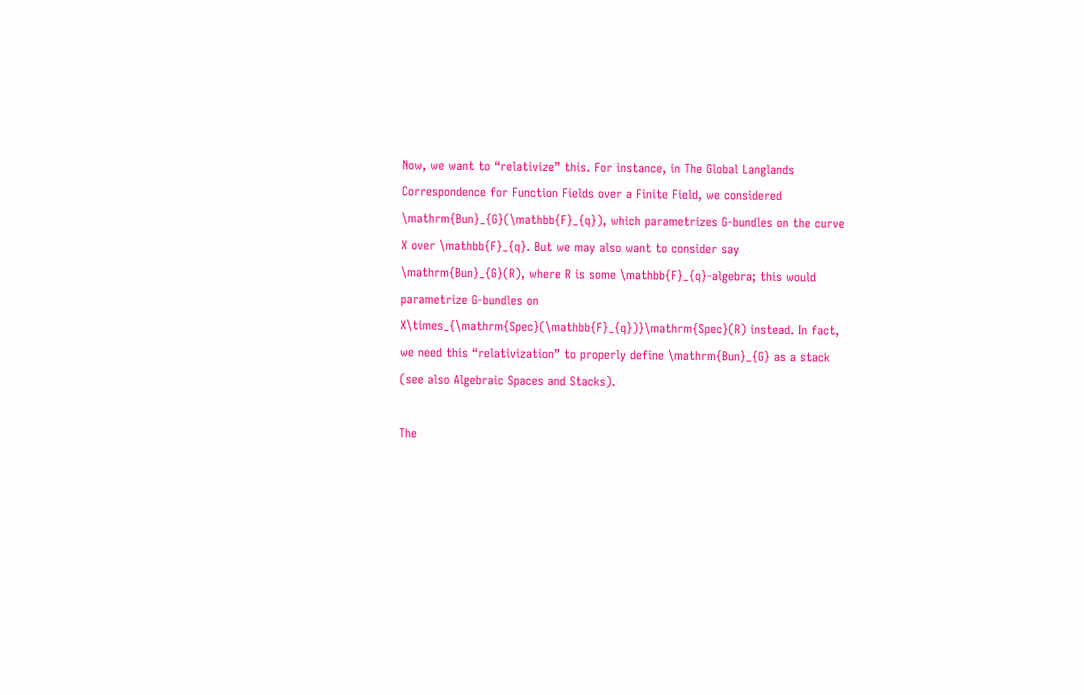Now, we want to “relativize” this. For instance, in The Global Langlands Correspondence for Function Fields over a Finite Field, we considered \mathrm{Bun}_{G}(\mathbb{F}_{q}), which parametrizes G-bundles on the curve X over \mathbb{F}_{q}. But we may also want to consider say \mathrm{Bun}_{G}(R), where R is some \mathbb{F}_{q}-algebra; this would parametrize G-bundles on X\times_{\mathrm{Spec}(\mathbb{F}_{q})}\mathrm{Spec}(R) instead. In fact, we need this “relativization” to properly define \mathrm{Bun}_{G} as a stack (see also Algebraic Spaces and Stacks).

The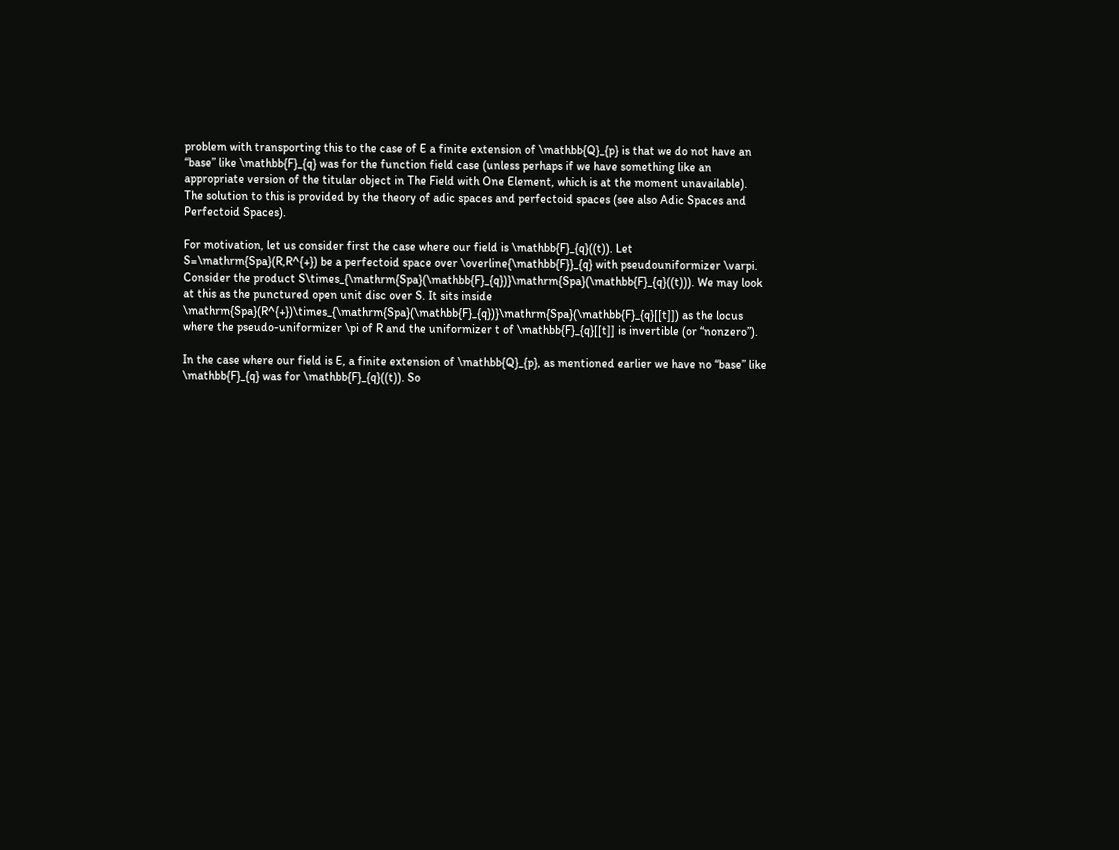problem with transporting this to the case of E a finite extension of \mathbb{Q}_{p} is that we do not have an “base” like \mathbb{F}_{q} was for the function field case (unless perhaps if we have something like an appropriate version of the titular object in The Field with One Element, which is at the moment unavailable). The solution to this is provided by the theory of adic spaces and perfectoid spaces (see also Adic Spaces and Perfectoid Spaces).

For motivation, let us consider first the case where our field is \mathbb{F}_{q}((t)). Let S=\mathrm{Spa}(R,R^{+}) be a perfectoid space over \overline{\mathbb{F}}_{q} with pseudouniformizer \varpi. Consider the product S\times_{\mathrm{Spa}(\mathbb{F}_{q})}\mathrm{Spa}(\mathbb{F}_{q}((t))). We may look at this as the punctured open unit disc over S. It sits inside \mathrm{Spa}(R^{+})\times_{\mathrm{Spa}(\mathbb{F}_{q})}\mathrm{Spa}(\mathbb{F}_{q}[[t]]) as the locus where the pseudo-uniformizer \pi of R and the uniformizer t of \mathbb{F}_{q}[[t]] is invertible (or “nonzero”).

In the case where our field is E, a finite extension of \mathbb{Q}_{p}, as mentioned earlier we have no “base” like \mathbb{F}_{q} was for \mathbb{F}_{q}((t)). So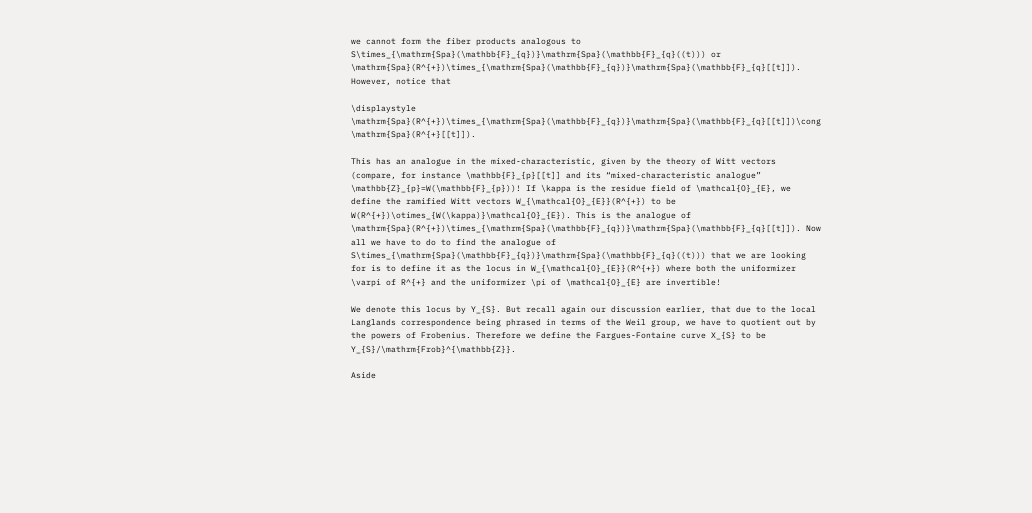we cannot form the fiber products analogous to S\times_{\mathrm{Spa}(\mathbb{F}_{q})}\mathrm{Spa}(\mathbb{F}_{q}((t))) or \mathrm{Spa}(R^{+})\times_{\mathrm{Spa}(\mathbb{F}_{q})}\mathrm{Spa}(\mathbb{F}_{q}[[t]]). However, notice that

\displaystyle \mathrm{Spa}(R^{+})\times_{\mathrm{Spa}(\mathbb{F}_{q})}\mathrm{Spa}(\mathbb{F}_{q}[[t]])\cong \mathrm{Spa}(R^{+}[[t]]).

This has an analogue in the mixed-characteristic, given by the theory of Witt vectors (compare, for instance \mathbb{F}_{p}[[t]] and its “mixed-characteristic analogue” \mathbb{Z}_{p}=W(\mathbb{F}_{p}))! If \kappa is the residue field of \mathcal{O}_{E}, we define the ramified Witt vectors W_{\mathcal{O}_{E}}(R^{+}) to be W(R^{+})\otimes_{W(\kappa)}\mathcal{O}_{E}). This is the analogue of \mathrm{Spa}(R^{+})\times_{\mathrm{Spa}(\mathbb{F}_{q})}\mathrm{Spa}(\mathbb{F}_{q}[[t]]). Now all we have to do to find the analogue of S\times_{\mathrm{Spa}(\mathbb{F}_{q})}\mathrm{Spa}(\mathbb{F}_{q}((t))) that we are looking for is to define it as the locus in W_{\mathcal{O}_{E}}(R^{+}) where both the uniformizer \varpi of R^{+} and the uniformizer \pi of \mathcal{O}_{E} are invertible!

We denote this locus by Y_{S}. But recall again our discussion earlier, that due to the local Langlands correspondence being phrased in terms of the Weil group, we have to quotient out by the powers of Frobenius. Therefore we define the Fargues-Fontaine curve X_{S} to be Y_{S}/\mathrm{Frob}^{\mathbb{Z}}.

Aside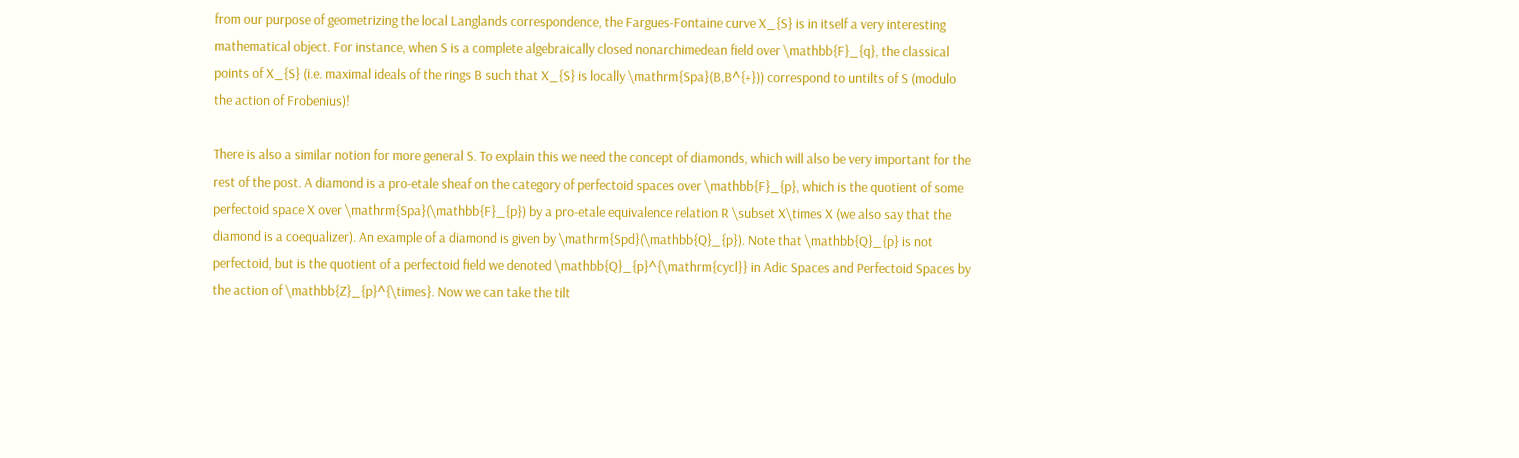from our purpose of geometrizing the local Langlands correspondence, the Fargues-Fontaine curve X_{S} is in itself a very interesting mathematical object. For instance, when S is a complete algebraically closed nonarchimedean field over \mathbb{F}_{q}, the classical points of X_{S} (i.e. maximal ideals of the rings B such that X_{S} is locally \mathrm{Spa}(B,B^{+})) correspond to untilts of S (modulo the action of Frobenius)!

There is also a similar notion for more general S. To explain this we need the concept of diamonds, which will also be very important for the rest of the post. A diamond is a pro-etale sheaf on the category of perfectoid spaces over \mathbb{F}_{p}, which is the quotient of some perfectoid space X over \mathrm{Spa}(\mathbb{F}_{p}) by a pro-etale equivalence relation R \subset X\times X (we also say that the diamond is a coequalizer). An example of a diamond is given by \mathrm{Spd}(\mathbb{Q}_{p}). Note that \mathbb{Q}_{p} is not perfectoid, but is the quotient of a perfectoid field we denoted \mathbb{Q}_{p}^{\mathrm{cycl}} in Adic Spaces and Perfectoid Spaces by the action of \mathbb{Z}_{p}^{\times}. Now we can take the tilt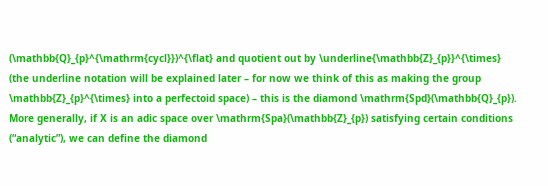(\mathbb{Q}_{p}^{\mathrm{cycl}})^{\flat} and quotient out by \underline{\mathbb{Z}_{p}}^{\times} (the underline notation will be explained later – for now we think of this as making the group \mathbb{Z}_{p}^{\times} into a perfectoid space) – this is the diamond \mathrm{Spd}(\mathbb{Q}_{p}). More generally, if X is an adic space over \mathrm{Spa}(\mathbb{Z}_{p}) satisfying certain conditions (“analytic”), we can define the diamond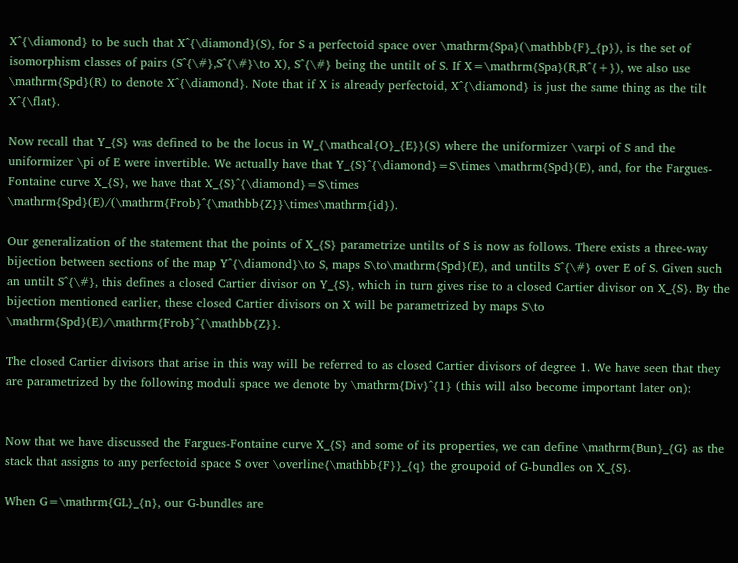X^{\diamond} to be such that X^{\diamond}(S), for S a perfectoid space over \mathrm{Spa}(\mathbb{F}_{p}), is the set of isomorphism classes of pairs (S^{\#},S^{\#}\to X), S^{\#} being the untilt of S. If X=\mathrm{Spa}(R,R^{+}), we also use \mathrm{Spd}(R) to denote X^{\diamond}. Note that if X is already perfectoid, X^{\diamond} is just the same thing as the tilt X^{\flat}.

Now recall that Y_{S} was defined to be the locus in W_{\mathcal{O}_{E}}(S) where the uniformizer \varpi of S and the uniformizer \pi of E were invertible. We actually have that Y_{S}^{\diamond}=S\times \mathrm{Spd}(E), and, for the Fargues-Fontaine curve X_{S}, we have that X_{S}^{\diamond}=S\times \mathrm{Spd}(E)/(\mathrm{Frob}^{\mathbb{Z}}\times\mathrm{id}).

Our generalization of the statement that the points of X_{S} parametrize untilts of S is now as follows. There exists a three-way bijection between sections of the map Y^{\diamond}\to S, maps S\to\mathrm{Spd}(E), and untilts S^{\#} over E of S. Given such an untilt S^{\#}, this defines a closed Cartier divisor on Y_{S}, which in turn gives rise to a closed Cartier divisor on X_{S}. By the bijection mentioned earlier, these closed Cartier divisors on X will be parametrized by maps S\to \mathrm{Spd}(E)/\mathrm{Frob}^{\mathbb{Z}}.

The closed Cartier divisors that arise in this way will be referred to as closed Cartier divisors of degree 1. We have seen that they are parametrized by the following moduli space we denote by \mathrm{Div}^{1} (this will also become important later on):


Now that we have discussed the Fargues-Fontaine curve X_{S} and some of its properties, we can define \mathrm{Bun}_{G} as the stack that assigns to any perfectoid space S over \overline{\mathbb{F}}_{q} the groupoid of G-bundles on X_{S}.

When G=\mathrm{GL}_{n}, our G-bundles are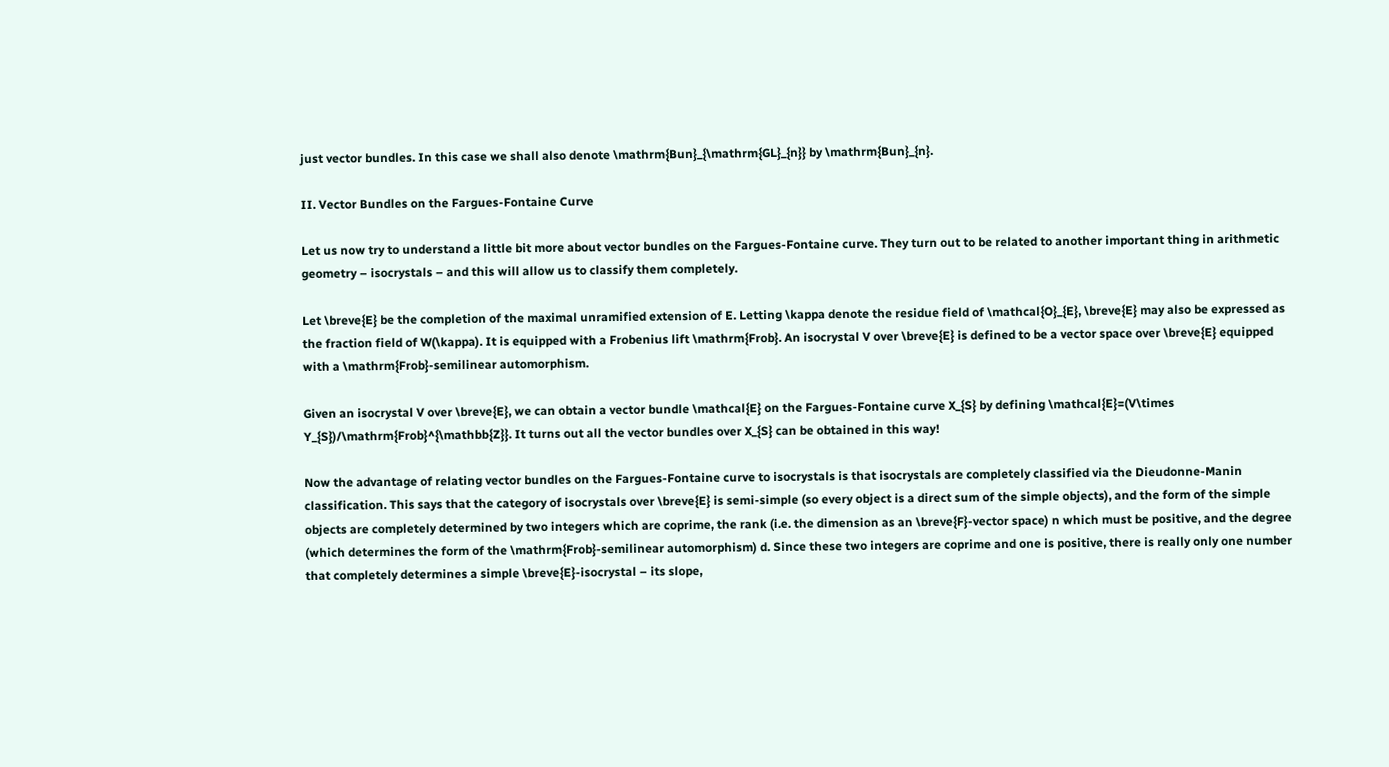just vector bundles. In this case we shall also denote \mathrm{Bun}_{\mathrm{GL}_{n}} by \mathrm{Bun}_{n}.

II. Vector Bundles on the Fargues-Fontaine Curve

Let us now try to understand a little bit more about vector bundles on the Fargues-Fontaine curve. They turn out to be related to another important thing in arithmetic geometry – isocrystals – and this will allow us to classify them completely.

Let \breve{E} be the completion of the maximal unramified extension of E. Letting \kappa denote the residue field of \mathcal{O}_{E}, \breve{E} may also be expressed as the fraction field of W(\kappa). It is equipped with a Frobenius lift \mathrm{Frob}. An isocrystal V over \breve{E} is defined to be a vector space over \breve{E} equipped with a \mathrm{Frob}-semilinear automorphism.

Given an isocrystal V over \breve{E}, we can obtain a vector bundle \mathcal{E} on the Fargues-Fontaine curve X_{S} by defining \mathcal{E}=(V\times Y_{S})/\mathrm{Frob}^{\mathbb{Z}}. It turns out all the vector bundles over X_{S} can be obtained in this way!

Now the advantage of relating vector bundles on the Fargues-Fontaine curve to isocrystals is that isocrystals are completely classified via the Dieudonne-Manin classification. This says that the category of isocrystals over \breve{E} is semi-simple (so every object is a direct sum of the simple objects), and the form of the simple objects are completely determined by two integers which are coprime, the rank (i.e. the dimension as an \breve{F}-vector space) n which must be positive, and the degree (which determines the form of the \mathrm{Frob}-semilinear automorphism) d. Since these two integers are coprime and one is positive, there is really only one number that completely determines a simple \breve{E}-isocrystal – its slope,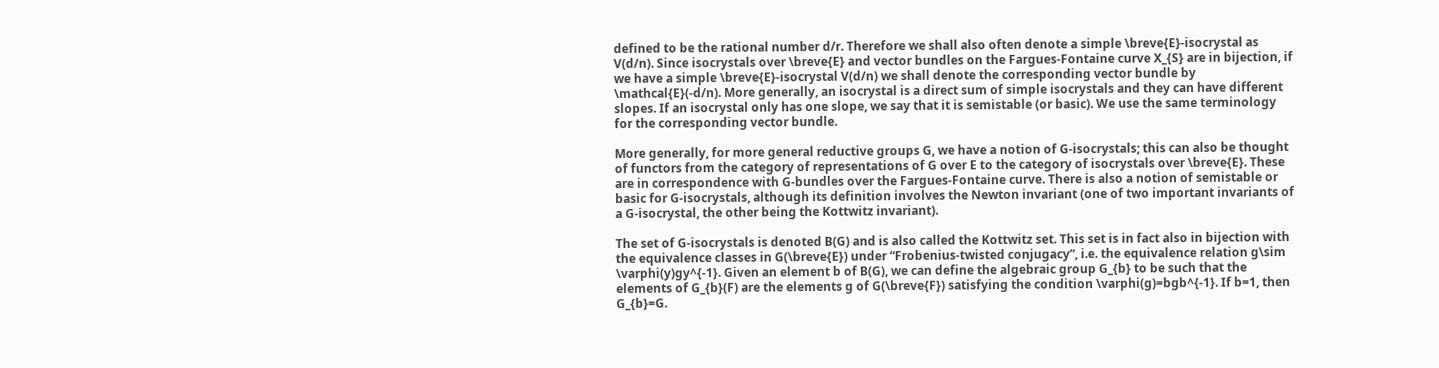defined to be the rational number d/r. Therefore we shall also often denote a simple \breve{E}-isocrystal as V(d/n). Since isocrystals over \breve{E} and vector bundles on the Fargues-Fontaine curve X_{S} are in bijection, if we have a simple \breve{E}-isocrystal V(d/n) we shall denote the corresponding vector bundle by \mathcal{E}(-d/n). More generally, an isocrystal is a direct sum of simple isocrystals and they can have different slopes. If an isocrystal only has one slope, we say that it is semistable (or basic). We use the same terminology for the corresponding vector bundle.

More generally, for more general reductive groups G, we have a notion of G-isocrystals; this can also be thought of functors from the category of representations of G over E to the category of isocrystals over \breve{E}. These are in correspondence with G-bundles over the Fargues-Fontaine curve. There is also a notion of semistable or basic for G-isocrystals, although its definition involves the Newton invariant (one of two important invariants of a G-isocrystal, the other being the Kottwitz invariant).

The set of G-isocrystals is denoted B(G) and is also called the Kottwitz set. This set is in fact also in bijection with the equivalence classes in G(\breve{E}) under “Frobenius-twisted conjugacy”, i.e. the equivalence relation g\sim \varphi(y)gy^{-1}. Given an element b of B(G), we can define the algebraic group G_{b} to be such that the elements of G_{b}(F) are the elements g of G(\breve{F}) satisfying the condition \varphi(g)=bgb^{-1}. If b=1, then G_{b}=G.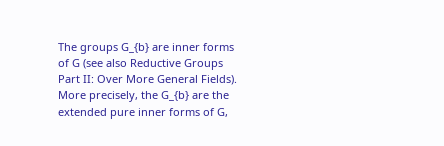The groups G_{b} are inner forms of G (see also Reductive Groups Part II: Over More General Fields). More precisely, the G_{b} are the extended pure inner forms of G,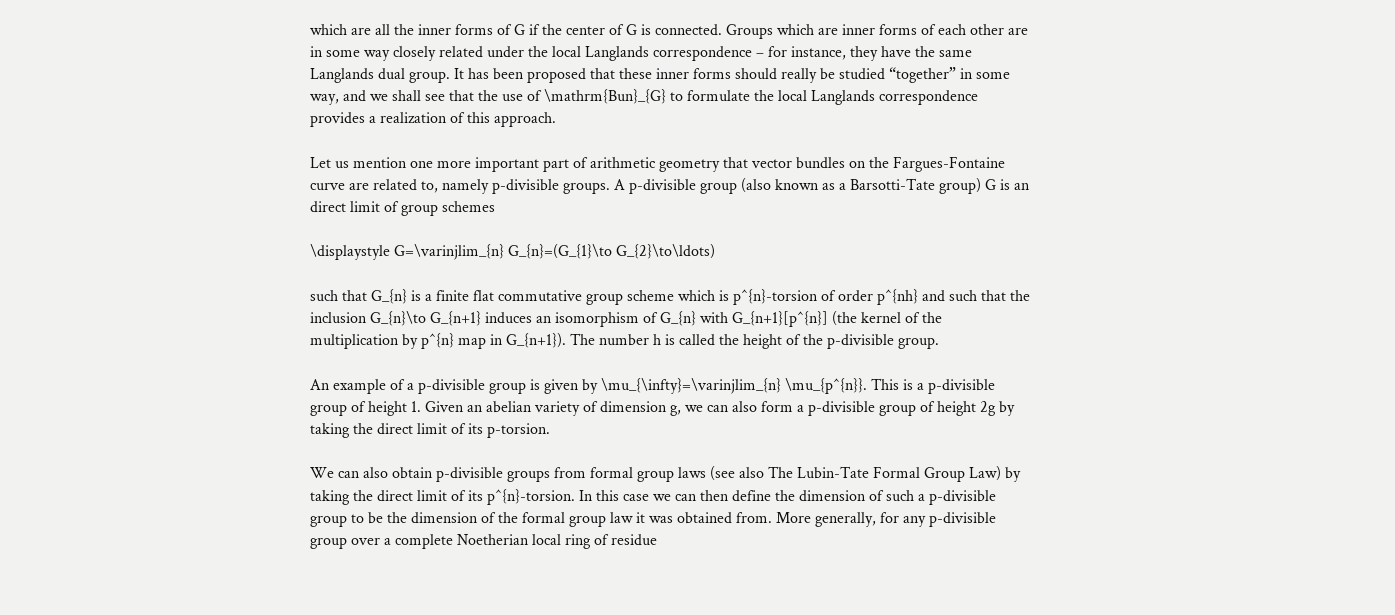which are all the inner forms of G if the center of G is connected. Groups which are inner forms of each other are in some way closely related under the local Langlands correspondence – for instance, they have the same Langlands dual group. It has been proposed that these inner forms should really be studied “together” in some way, and we shall see that the use of \mathrm{Bun}_{G} to formulate the local Langlands correspondence provides a realization of this approach.

Let us mention one more important part of arithmetic geometry that vector bundles on the Fargues-Fontaine curve are related to, namely p-divisible groups. A p-divisible group (also known as a Barsotti-Tate group) G is an direct limit of group schemes

\displaystyle G=\varinjlim_{n} G_{n}=(G_{1}\to G_{2}\to\ldots)

such that G_{n} is a finite flat commutative group scheme which is p^{n}-torsion of order p^{nh} and such that the inclusion G_{n}\to G_{n+1} induces an isomorphism of G_{n} with G_{n+1}[p^{n}] (the kernel of the multiplication by p^{n} map in G_{n+1}). The number h is called the height of the p-divisible group.

An example of a p-divisible group is given by \mu_{\infty}=\varinjlim_{n} \mu_{p^{n}}. This is a p-divisible group of height 1. Given an abelian variety of dimension g, we can also form a p-divisible group of height 2g by taking the direct limit of its p-torsion.

We can also obtain p-divisible groups from formal group laws (see also The Lubin-Tate Formal Group Law) by taking the direct limit of its p^{n}-torsion. In this case we can then define the dimension of such a p-divisible group to be the dimension of the formal group law it was obtained from. More generally, for any p-divisible group over a complete Noetherian local ring of residue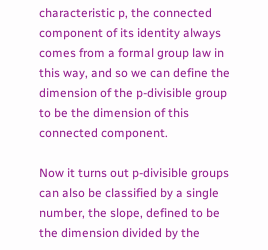characteristic p, the connected component of its identity always comes from a formal group law in this way, and so we can define the dimension of the p-divisible group to be the dimension of this connected component.

Now it turns out p-divisible groups can also be classified by a single number, the slope, defined to be the dimension divided by the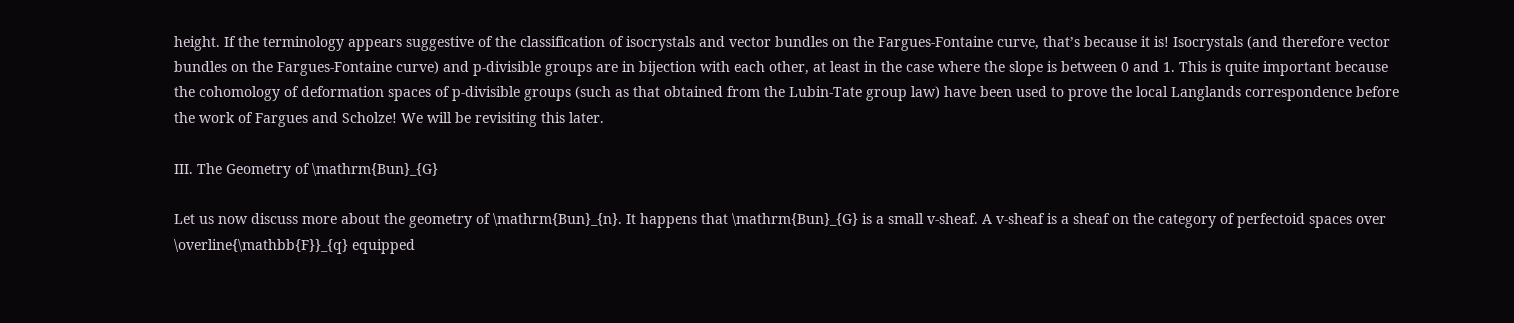height. If the terminology appears suggestive of the classification of isocrystals and vector bundles on the Fargues-Fontaine curve, that’s because it is! Isocrystals (and therefore vector bundles on the Fargues-Fontaine curve) and p-divisible groups are in bijection with each other, at least in the case where the slope is between 0 and 1. This is quite important because the cohomology of deformation spaces of p-divisible groups (such as that obtained from the Lubin-Tate group law) have been used to prove the local Langlands correspondence before the work of Fargues and Scholze! We will be revisiting this later.

III. The Geometry of \mathrm{Bun}_{G}

Let us now discuss more about the geometry of \mathrm{Bun}_{n}. It happens that \mathrm{Bun}_{G} is a small v-sheaf. A v-sheaf is a sheaf on the category of perfectoid spaces over \overline{\mathbb{F}}_{q} equipped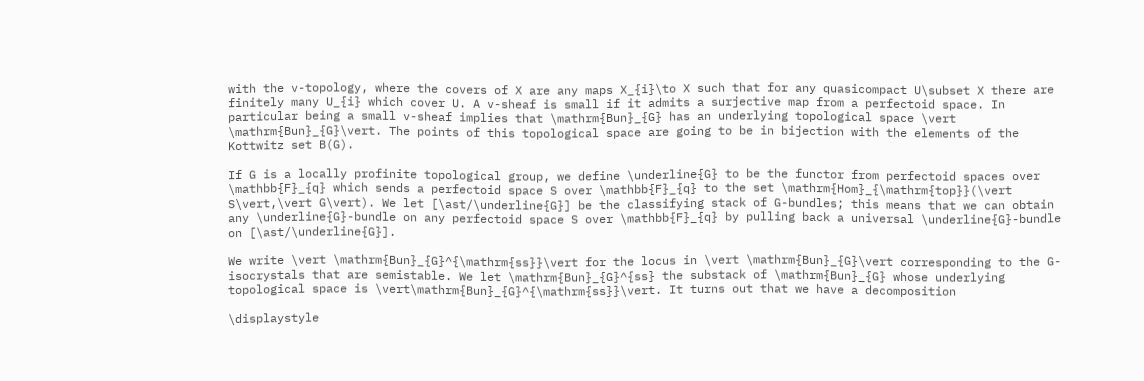with the v-topology, where the covers of X are any maps X_{i}\to X such that for any quasicompact U\subset X there are finitely many U_{i} which cover U. A v-sheaf is small if it admits a surjective map from a perfectoid space. In particular being a small v-sheaf implies that \mathrm{Bun}_{G} has an underlying topological space \vert \mathrm{Bun}_{G}\vert. The points of this topological space are going to be in bijection with the elements of the Kottwitz set B(G).

If G is a locally profinite topological group, we define \underline{G} to be the functor from perfectoid spaces over \mathbb{F}_{q} which sends a perfectoid space S over \mathbb{F}_{q} to the set \mathrm{Hom}_{\mathrm{top}}(\vert S\vert,\vert G\vert). We let [\ast/\underline{G}] be the classifying stack of G-bundles; this means that we can obtain any \underline{G}-bundle on any perfectoid space S over \mathbb{F}_{q} by pulling back a universal \underline{G}-bundle on [\ast/\underline{G}].

We write \vert \mathrm{Bun}_{G}^{\mathrm{ss}}\vert for the locus in \vert \mathrm{Bun}_{G}\vert corresponding to the G-isocrystals that are semistable. We let \mathrm{Bun}_{G}^{ss} the substack of \mathrm{Bun}_{G} whose underlying topological space is \vert\mathrm{Bun}_{G}^{\mathrm{ss}}\vert. It turns out that we have a decomposition

\displaystyle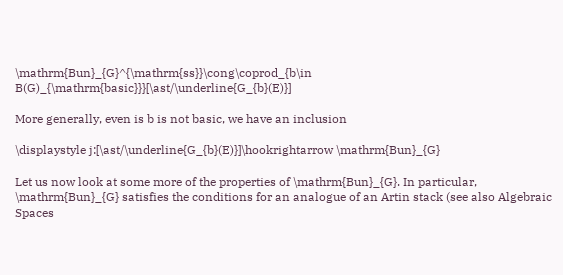\mathrm{Bun}_{G}^{\mathrm{ss}}\cong\coprod_{b\in B(G)_{\mathrm{basic}}}[\ast/\underline{G_{b}(E)}]

More generally, even is b is not basic, we have an inclusion

\displaystyle j:[\ast/\underline{G_{b}(E)}]\hookrightarrow \mathrm{Bun}_{G}

Let us now look at some more of the properties of \mathrm{Bun}_{G}. In particular, \mathrm{Bun}_{G} satisfies the conditions for an analogue of an Artin stack (see also Algebraic Spaces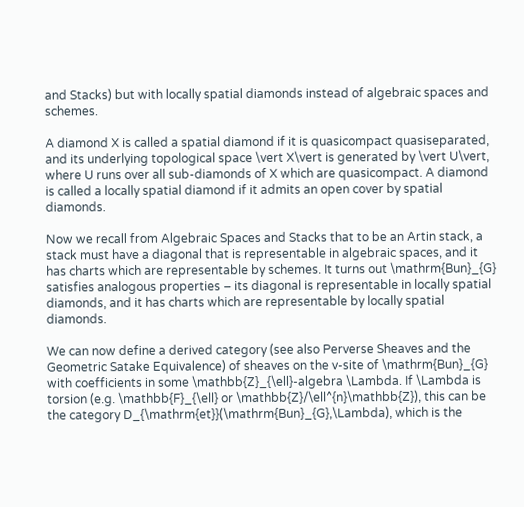and Stacks) but with locally spatial diamonds instead of algebraic spaces and schemes.

A diamond X is called a spatial diamond if it is quasicompact quasiseparated, and its underlying topological space \vert X\vert is generated by \vert U\vert, where U runs over all sub-diamonds of X which are quasicompact. A diamond is called a locally spatial diamond if it admits an open cover by spatial diamonds.

Now we recall from Algebraic Spaces and Stacks that to be an Artin stack, a stack must have a diagonal that is representable in algebraic spaces, and it has charts which are representable by schemes. It turns out \mathrm{Bun}_{G} satisfies analogous properties – its diagonal is representable in locally spatial diamonds, and it has charts which are representable by locally spatial diamonds.

We can now define a derived category (see also Perverse Sheaves and the Geometric Satake Equivalence) of sheaves on the v-site of \mathrm{Bun}_{G} with coefficients in some \mathbb{Z}_{\ell}-algebra \Lambda. If \Lambda is torsion (e.g. \mathbb{F}_{\ell} or \mathbb{Z}/\ell^{n}\mathbb{Z}), this can be the category D_{\mathrm{et}}(\mathrm{Bun}_{G},\Lambda), which is the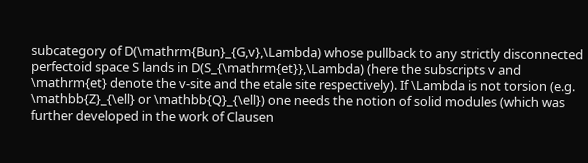subcategory of D(\mathrm{Bun}_{G,v},\Lambda) whose pullback to any strictly disconnected perfectoid space S lands in D(S_{\mathrm{et}},\Lambda) (here the subscripts v and \mathrm{et} denote the v-site and the etale site respectively). If \Lambda is not torsion (e.g. \mathbb{Z}_{\ell} or \mathbb{Q}_{\ell}) one needs the notion of solid modules (which was further developed in the work of Clausen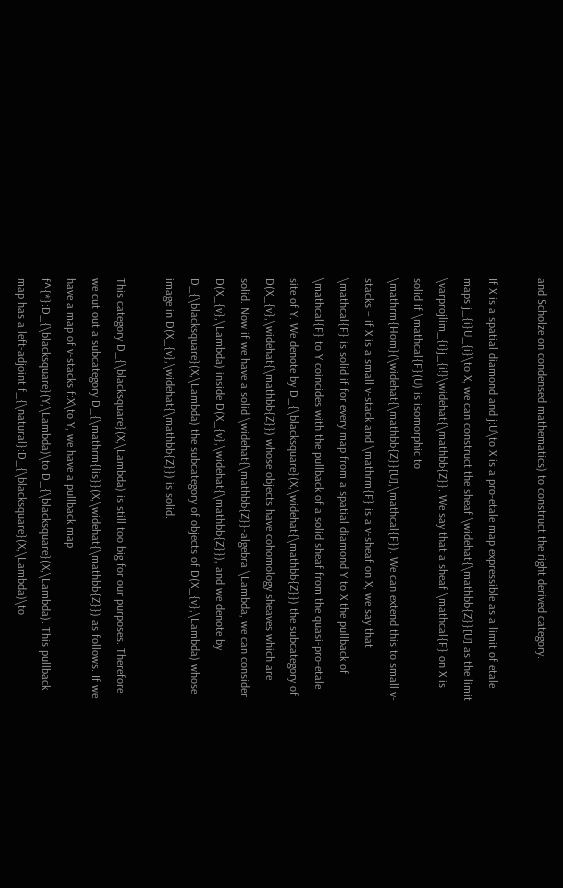and Scholze on condensed mathematics) to construct the right derived category.

If X is a spatial diamond and j:U\to X is a pro-etale map expressible as a limit of etale maps j_{i}U_{i}\to X, we can construct the sheaf \widehat{\mathbb{Z}}[U] as the limit \varprojlim_{i}j_{i!}\widehat{\mathbb{Z}}. We say that a sheaf \mathcal{F} on X is solid if \mathcal{F}(U) is isomorphic to \mathrm{Hom}(\widehat{\mathbb{Z}}[U],\mathcal{F}). We can extend this to small v-stacks – if X is a small v-stack and \mathrm{F} is a v-sheaf on X, we say that \mathcal{F} is solid if for every map from a spatial diamond Y to X the pullback of \mathcal{F} to Y coincides with the pullback of a solid sheaf from the quasi-pro-etale site of Y. We denote by D_{\blacksquare}(X,\widehat{\mathbb{Z}}) the subcategory of D(X_{v},\widehat{\mathbb{Z}}) whose objects have cohomology sheaves which are solid. Now if we have a solid \widehat{\mathbb{Z}}-algebra \Lambda, we can consider D(X_{v},\Lambda) inside D(X_{v},\widehat{\mathbb{Z}}), and we denote by D_{\blacksquare}(X,\Lambda) the subcategory of objects of D(X_{v},\Lambda) whose image in D(X_{v},\widehat{\mathbb{Z}}) is solid.

This category D_{\blacksquare}(X,\Lambda) is still too big for our purposes. Therefore we cut out a subcategory D_{\mathrm{lis}}(X,\widehat{\mathbb{Z}}) as follows. If we have a map of v-stacks f:X\to Y, we have a pullback map f^{*}:D_{\blacksquare}(Y,\Lambda)\to D_{\blacksquare}(X,\Lambda). This pullback map has a left-adjoint f_{\natural}:D_{\blacksquare}(X,\Lambda)\to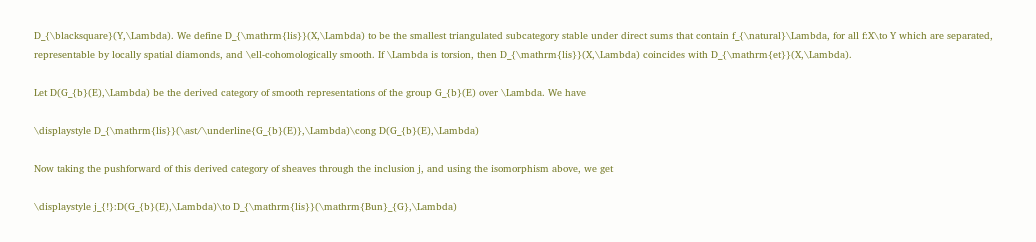D_{\blacksquare}(Y,\Lambda). We define D_{\mathrm{lis}}(X,\Lambda) to be the smallest triangulated subcategory stable under direct sums that contain f_{\natural}\Lambda, for all f:X\to Y which are separated, representable by locally spatial diamonds, and \ell-cohomologically smooth. If \Lambda is torsion, then D_{\mathrm{lis}}(X,\Lambda) coincides with D_{\mathrm{et}}(X,\Lambda).

Let D(G_{b}(E),\Lambda) be the derived category of smooth representations of the group G_{b}(E) over \Lambda. We have

\displaystyle D_{\mathrm{lis}}(\ast/\underline{G_{b}(E)},\Lambda)\cong D(G_{b}(E),\Lambda)

Now taking the pushforward of this derived category of sheaves through the inclusion j, and using the isomorphism above, we get

\displaystyle j_{!}:D(G_{b}(E),\Lambda)\to D_{\mathrm{lis}}(\mathrm{Bun}_{G},\Lambda)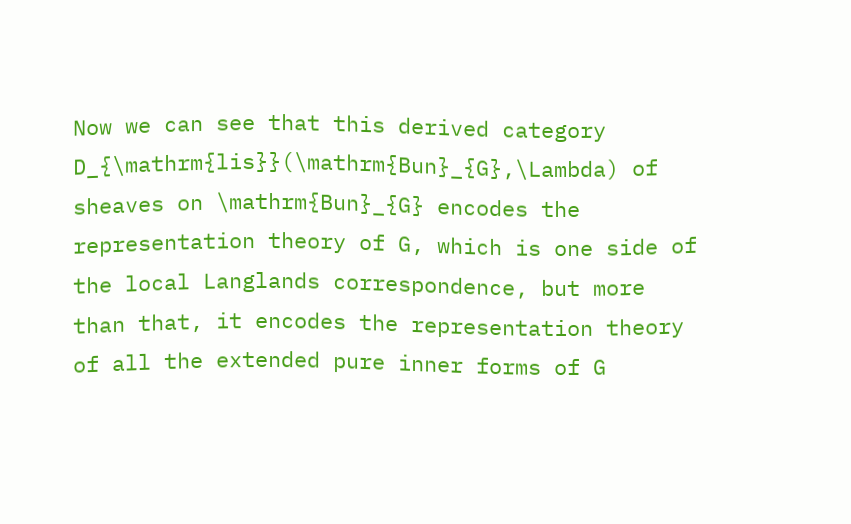Now we can see that this derived category D_{\mathrm{lis}}(\mathrm{Bun}_{G},\Lambda) of sheaves on \mathrm{Bun}_{G} encodes the representation theory of G, which is one side of the local Langlands correspondence, but more than that, it encodes the representation theory of all the extended pure inner forms of G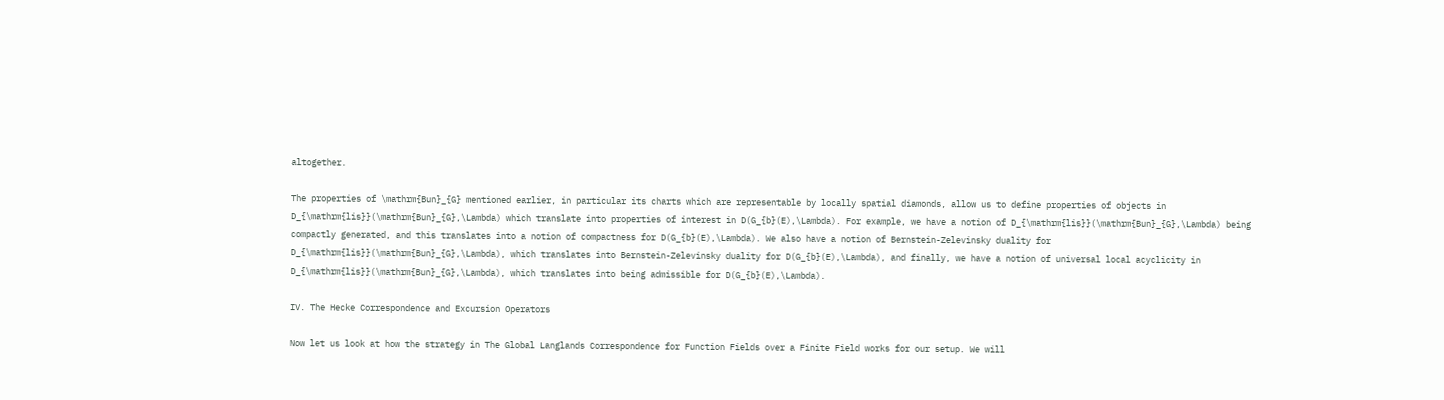altogether.

The properties of \mathrm{Bun}_{G} mentioned earlier, in particular its charts which are representable by locally spatial diamonds, allow us to define properties of objects in D_{\mathrm{lis}}(\mathrm{Bun}_{G},\Lambda) which translate into properties of interest in D(G_{b}(E),\Lambda). For example, we have a notion of D_{\mathrm{lis}}(\mathrm{Bun}_{G},\Lambda) being compactly generated, and this translates into a notion of compactness for D(G_{b}(E),\Lambda). We also have a notion of Bernstein-Zelevinsky duality for D_{\mathrm{lis}}(\mathrm{Bun}_{G},\Lambda), which translates into Bernstein-Zelevinsky duality for D(G_{b}(E),\Lambda), and finally, we have a notion of universal local acyclicity in D_{\mathrm{lis}}(\mathrm{Bun}_{G},\Lambda), which translates into being admissible for D(G_{b}(E),\Lambda).

IV. The Hecke Correspondence and Excursion Operators

Now let us look at how the strategy in The Global Langlands Correspondence for Function Fields over a Finite Field works for our setup. We will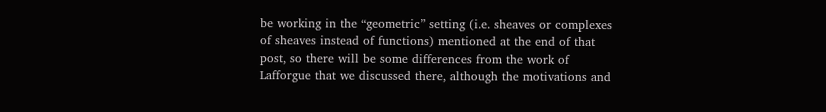be working in the “geometric” setting (i.e. sheaves or complexes of sheaves instead of functions) mentioned at the end of that post, so there will be some differences from the work of Lafforgue that we discussed there, although the motivations and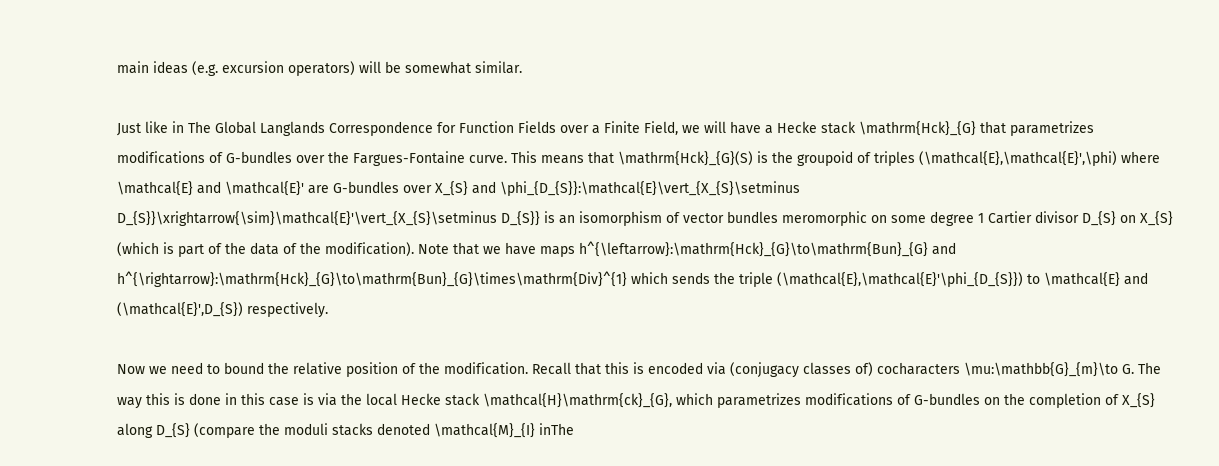main ideas (e.g. excursion operators) will be somewhat similar.

Just like in The Global Langlands Correspondence for Function Fields over a Finite Field, we will have a Hecke stack \mathrm{Hck}_{G} that parametrizes modifications of G-bundles over the Fargues-Fontaine curve. This means that \mathrm{Hck}_{G}(S) is the groupoid of triples (\mathcal{E},\mathcal{E}',\phi) where \mathcal{E} and \mathcal{E}' are G-bundles over X_{S} and \phi_{D_{S}}:\mathcal{E}\vert_{X_{S}\setminus D_{S}}\xrightarrow{\sim}\mathcal{E}'\vert_{X_{S}\setminus D_{S}} is an isomorphism of vector bundles meromorphic on some degree 1 Cartier divisor D_{S} on X_{S} (which is part of the data of the modification). Note that we have maps h^{\leftarrow}:\mathrm{Hck}_{G}\to\mathrm{Bun}_{G} and h^{\rightarrow}:\mathrm{Hck}_{G}\to\mathrm{Bun}_{G}\times\mathrm{Div}^{1} which sends the triple (\mathcal{E},\mathcal{E}'\phi_{D_{S}}) to \mathcal{E} and (\mathcal{E}',D_{S}) respectively.

Now we need to bound the relative position of the modification. Recall that this is encoded via (conjugacy classes of) cocharacters \mu:\mathbb{G}_{m}\to G. The way this is done in this case is via the local Hecke stack \mathcal{H}\mathrm{ck}_{G}, which parametrizes modifications of G-bundles on the completion of X_{S} along D_{S} (compare the moduli stacks denoted \mathcal{M}_{I} inThe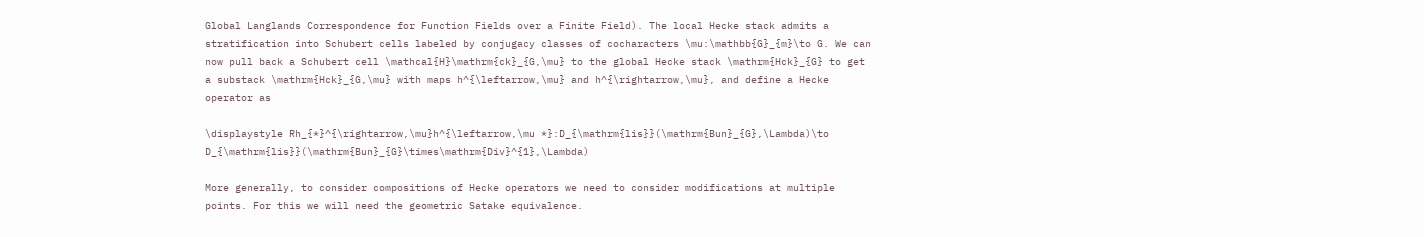Global Langlands Correspondence for Function Fields over a Finite Field). The local Hecke stack admits a stratification into Schubert cells labeled by conjugacy classes of cocharacters \mu:\mathbb{G}_{m}\to G. We can now pull back a Schubert cell \mathcal{H}\mathrm{ck}_{G,\mu} to the global Hecke stack \mathrm{Hck}_{G} to get a substack \mathrm{Hck}_{G,\mu} with maps h^{\leftarrow,\mu} and h^{\rightarrow,\mu}, and define a Hecke operator as

\displaystyle Rh_{*}^{\rightarrow,\mu}h^{\leftarrow,\mu *}:D_{\mathrm{lis}}(\mathrm{Bun}_{G},\Lambda)\to D_{\mathrm{lis}}(\mathrm{Bun}_{G}\times\mathrm{Div}^{1},\Lambda)

More generally, to consider compositions of Hecke operators we need to consider modifications at multiple points. For this we will need the geometric Satake equivalence.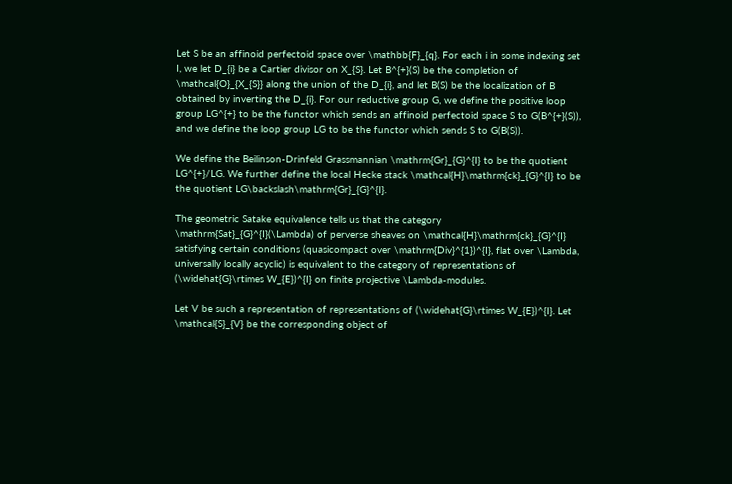Let S be an affinoid perfectoid space over \mathbb{F}_{q}. For each i in some indexing set I, we let D_{i} be a Cartier divisor on X_{S}. Let B^{+}(S) be the completion of \mathcal{O}_{X_{S}} along the union of the D_{i}, and let B(S) be the localization of B obtained by inverting the D_{i}. For our reductive group G, we define the positive loop group LG^{+} to be the functor which sends an affinoid perfectoid space S to G(B^{+}(S)), and we define the loop group LG to be the functor which sends S to G(B(S)).

We define the Beilinson-Drinfeld Grassmannian \mathrm{Gr}_{G}^{I} to be the quotient LG^{+}/LG. We further define the local Hecke stack \mathcal{H}\mathrm{ck}_{G}^{I} to be the quotient LG\backslash\mathrm{Gr}_{G}^{I}.

The geometric Satake equivalence tells us that the category \mathrm{Sat}_{G}^{I}(\Lambda) of perverse sheaves on \mathcal{H}\mathrm{ck}_{G}^{I} satisfying certain conditions (quasicompact over \mathrm{Div}^{1})^{I}, flat over \Lambda, universally locally acyclic) is equivalent to the category of representations of (\widehat{G}\rtimes W_{E})^{I} on finite projective \Lambda-modules.

Let V be such a representation of representations of (\widehat{G}\rtimes W_{E})^{I}. Let \mathcal{S}_{V} be the corresponding object of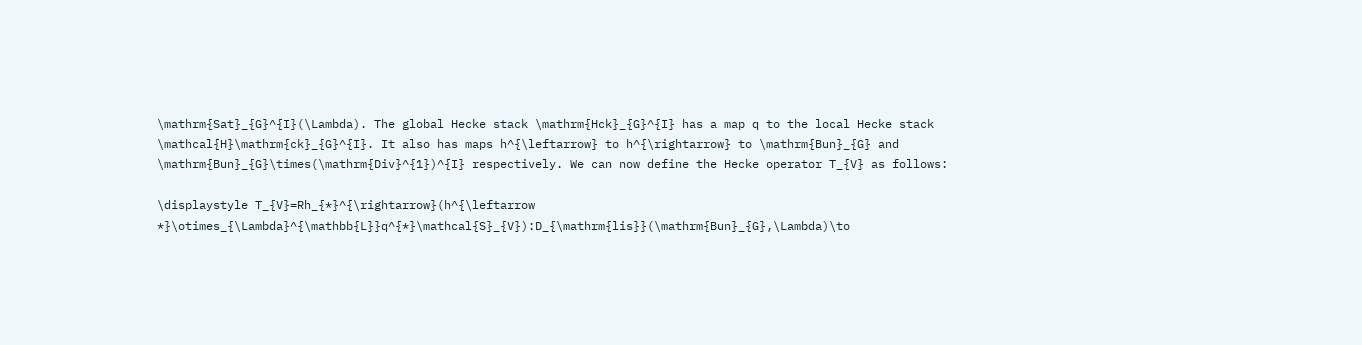\mathrm{Sat}_{G}^{I}(\Lambda). The global Hecke stack \mathrm{Hck}_{G}^{I} has a map q to the local Hecke stack \mathcal{H}\mathrm{ck}_{G}^{I}. It also has maps h^{\leftarrow} to h^{\rightarrow} to \mathrm{Bun}_{G} and \mathrm{Bun}_{G}\times(\mathrm{Div}^{1})^{I} respectively. We can now define the Hecke operator T_{V} as follows:

\displaystyle T_{V}=Rh_{*}^{\rightarrow}(h^{\leftarrow *}\otimes_{\Lambda}^{\mathbb{L}}q^{*}\mathcal{S}_{V}):D_{\mathrm{lis}}(\mathrm{Bun}_{G},\Lambda)\to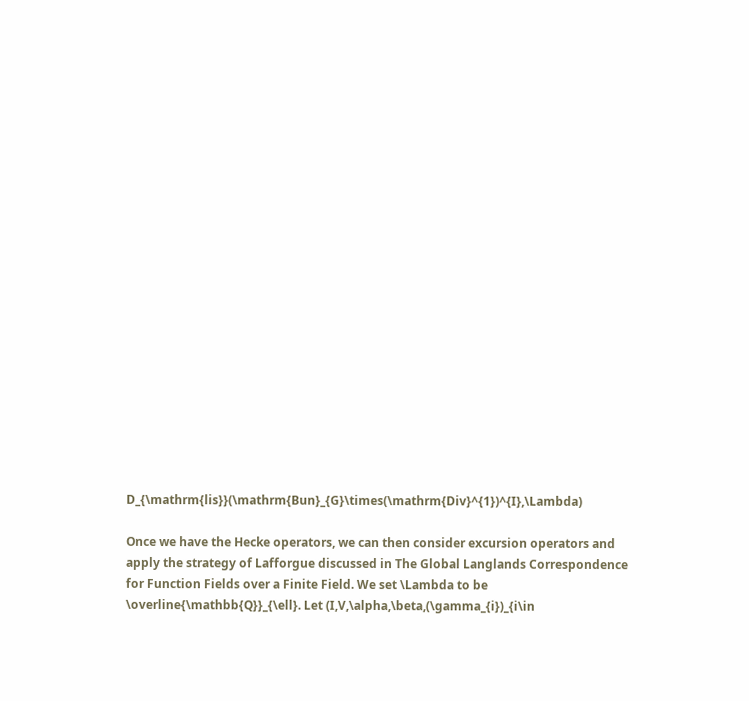D_{\mathrm{lis}}(\mathrm{Bun}_{G}\times(\mathrm{Div}^{1})^{I},\Lambda)

Once we have the Hecke operators, we can then consider excursion operators and apply the strategy of Lafforgue discussed in The Global Langlands Correspondence for Function Fields over a Finite Field. We set \Lambda to be \overline{\mathbb{Q}}_{\ell}. Let (I,V,\alpha,\beta,(\gamma_{i})_{i\in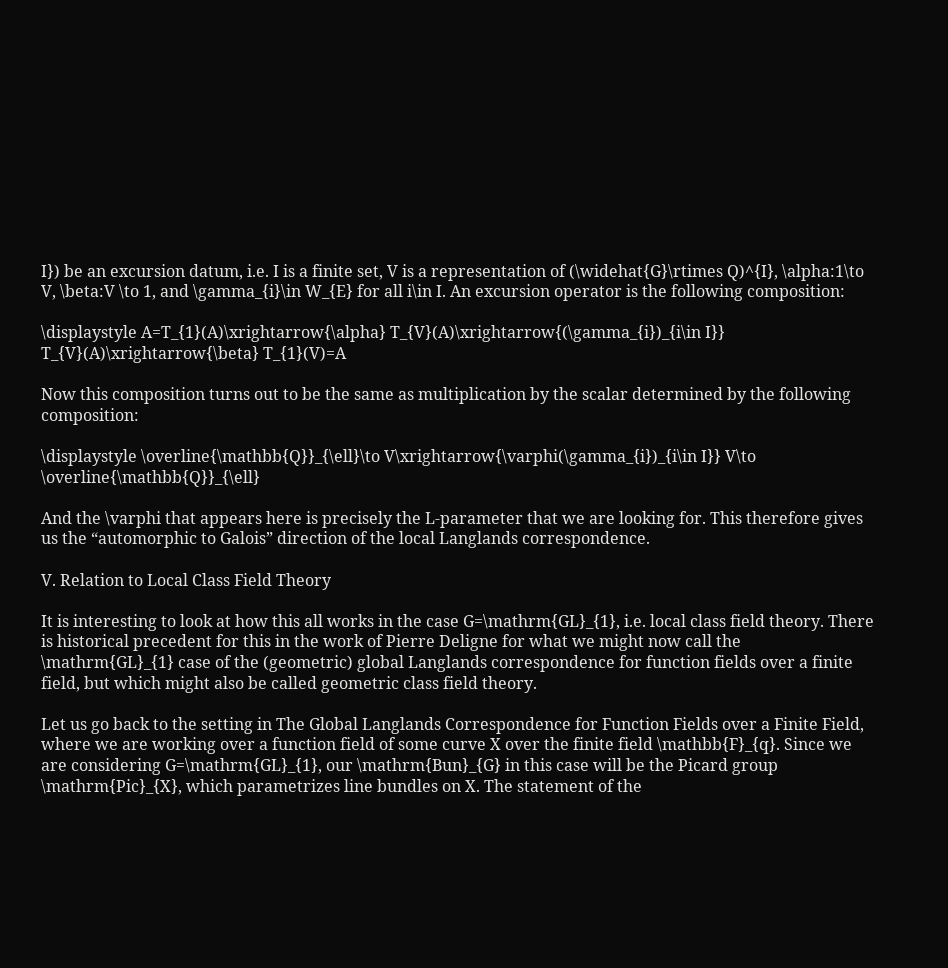I}) be an excursion datum, i.e. I is a finite set, V is a representation of (\widehat{G}\rtimes Q)^{I}, \alpha:1\to V, \beta:V \to 1, and \gamma_{i}\in W_{E} for all i\in I. An excursion operator is the following composition:

\displaystyle A=T_{1}(A)\xrightarrow{\alpha} T_{V}(A)\xrightarrow{(\gamma_{i})_{i\in I}} T_{V}(A)\xrightarrow{\beta} T_{1}(V)=A

Now this composition turns out to be the same as multiplication by the scalar determined by the following composition:

\displaystyle \overline{\mathbb{Q}}_{\ell}\to V\xrightarrow{\varphi(\gamma_{i})_{i\in I}} V\to \overline{\mathbb{Q}}_{\ell}

And the \varphi that appears here is precisely the L-parameter that we are looking for. This therefore gives us the “automorphic to Galois” direction of the local Langlands correspondence.

V. Relation to Local Class Field Theory

It is interesting to look at how this all works in the case G=\mathrm{GL}_{1}, i.e. local class field theory. There is historical precedent for this in the work of Pierre Deligne for what we might now call the \mathrm{GL}_{1} case of the (geometric) global Langlands correspondence for function fields over a finite field, but which might also be called geometric class field theory.

Let us go back to the setting in The Global Langlands Correspondence for Function Fields over a Finite Field, where we are working over a function field of some curve X over the finite field \mathbb{F}_{q}. Since we are considering G=\mathrm{GL}_{1}, our \mathrm{Bun}_{G} in this case will be the Picard group \mathrm{Pic}_{X}, which parametrizes line bundles on X. The statement of the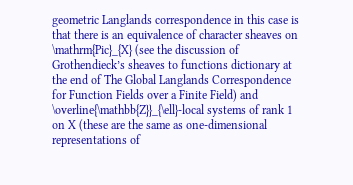geometric Langlands correspondence in this case is that there is an equivalence of character sheaves on \mathrm{Pic}_{X} (see the discussion of Grothendieck’s sheaves to functions dictionary at the end of The Global Langlands Correspondence for Function Fields over a Finite Field) and \overline{\mathbb{Z}}_{\ell}-local systems of rank 1 on X (these are the same as one-dimensional representations of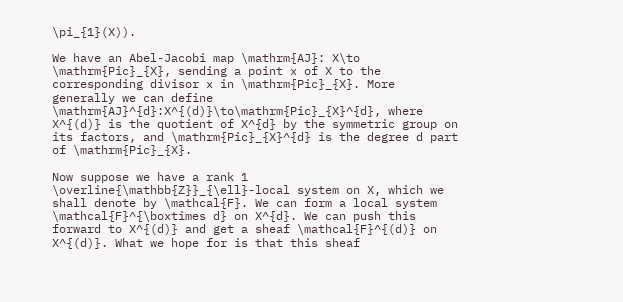\pi_{1}(X)).

We have an Abel-Jacobi map \mathrm{AJ}: X\to \mathrm{Pic}_{X}, sending a point x of X to the corresponding divisor x in \mathrm{Pic}_{X}. More generally we can define \mathrm{AJ}^{d}:X^{(d)}\to\mathrm{Pic}_{X}^{d}, where X^{(d)} is the quotient of X^{d} by the symmetric group on its factors, and \mathrm{Pic}_{X}^{d} is the degree d part of \mathrm{Pic}_{X}.

Now suppose we have a rank 1 \overline{\mathbb{Z}}_{\ell}-local system on X, which we shall denote by \mathcal{F}. We can form a local system \mathcal{F}^{\boxtimes d} on X^{d}. We can push this forward to X^{(d)} and get a sheaf \mathcal{F}^{(d)} on X^{(d)}. What we hope for is that this sheaf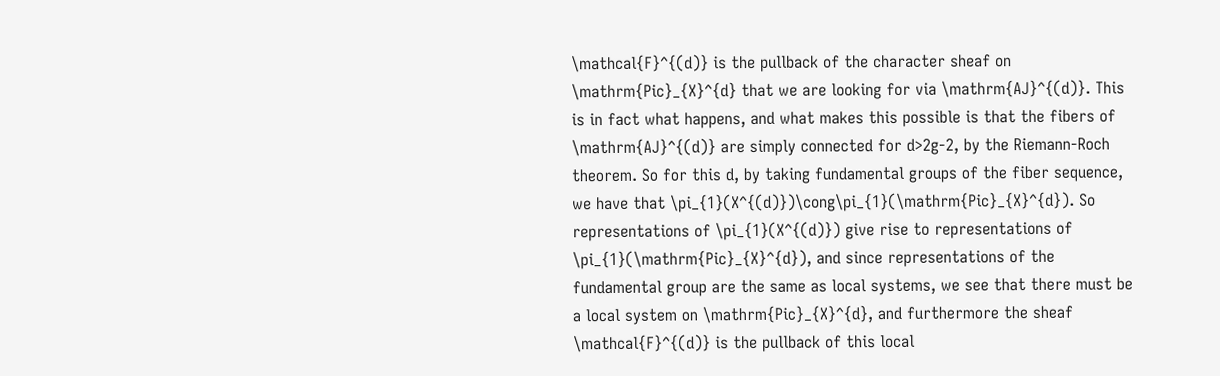\mathcal{F}^{(d)} is the pullback of the character sheaf on \mathrm{Pic}_{X}^{d} that we are looking for via \mathrm{AJ}^{(d)}. This is in fact what happens, and what makes this possible is that the fibers of \mathrm{AJ}^{(d)} are simply connected for d>2g-2, by the Riemann-Roch theorem. So for this d, by taking fundamental groups of the fiber sequence, we have that \pi_{1}(X^{(d)})\cong\pi_{1}(\mathrm{Pic}_{X}^{d}). So representations of \pi_{1}(X^{(d)}) give rise to representations of \pi_{1}(\mathrm{Pic}_{X}^{d}), and since representations of the fundamental group are the same as local systems, we see that there must be a local system on \mathrm{Pic}_{X}^{d}, and furthermore the sheaf \mathcal{F}^{(d)} is the pullback of this local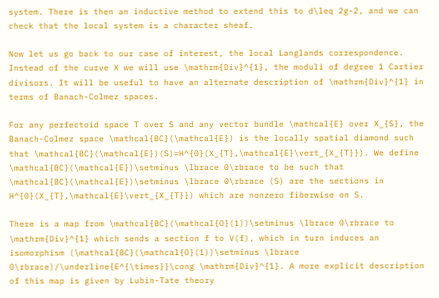system. There is then an inductive method to extend this to d\leq 2g-2, and we can check that the local system is a character sheaf.

Now let us go back to our case of interest, the local Langlands correspondence. Instead of the curve X we will use \mathrm{Div}^{1}, the moduli of degree 1 Cartier divisors. It will be useful to have an alternate description of \mathrm{Div}^{1} in terms of Banach-Colmez spaces.

For any perfectoid space T over S and any vector bundle \mathcal{E} over X_{S}, the Banach-Colmez space \mathcal{BC}(\mathcal{E}) is the locally spatial diamond such that \mathcal{BC}(\mathcal{E})(S)=H^{0}(X_{T},\mathcal{E}\vert_{X_{T}}). We define \mathcal{BC}(\mathcal{E})\setminus \lbrace 0\rbrace to be such that \mathcal{BC}(\mathcal{E})\setminus \lbrace 0\rbrace (S) are the sections in H^{0}(X_{T},\mathcal{E}\vert_{X_{T}}) which are nonzero fiberwise on S.

There is a map from \mathcal{BC}(\mathcal{O}(1))\setminus \lbrace 0\rbrace to \mathrm{Div}^{1} which sends a section f to V(f), which in turn induces an isomorphism (\mathcal{BC}(\mathcal{O}(1))\setminus \lbrace 0\rbrace)/\underline{E^{\times}}\cong \mathrm{Div}^{1}. A more explicit description of this map is given by Lubin-Tate theory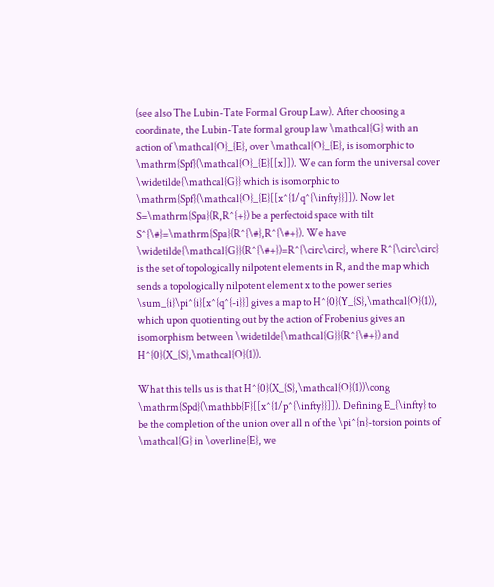(see also The Lubin-Tate Formal Group Law). After choosing a coordinate, the Lubin-Tate formal group law \mathcal{G} with an action of \mathcal{O}_{E}, over \mathcal{O}_{E}, is isomorphic to \mathrm{Spf}(\mathcal{O}_{E}[[x]]). We can form the universal cover \widetilde{\mathcal{G}} which is isomorphic to \mathrm{Spf}(\mathcal{O}_{E}[[x^{1/q^{\infty}}]]). Now let S=\mathrm{Spa}(R,R^{+}) be a perfectoid space with tilt S^{\#}=\mathrm{Spa}(R^{\#},R^{\#+}). We have \widetilde{\mathcal{G}}(R^{\#+})=R^{\circ\circ}, where R^{\circ\circ} is the set of topologically nilpotent elements in R, and the map which sends a topologically nilpotent element x to the power series \sum_{i}\pi^{i}[x^{q^{-i}}] gives a map to H^{0}(Y_{S},\mathcal{O}(1)), which upon quotienting out by the action of Frobenius gives an isomorphism between \widetilde{\mathcal{G}}(R^{\#+}) and H^{0}(X_{S},\mathcal{O}(1)).

What this tells us is that H^{0}(X_{S},\mathcal{O}(1))\cong \mathrm{Spd}(\mathbb{F}[[x^{1/p^{\infty}}]]). Defining E_{\infty} to be the completion of the union over all n of the \pi^{n}-torsion points of \mathcal{G} in \overline{E}, we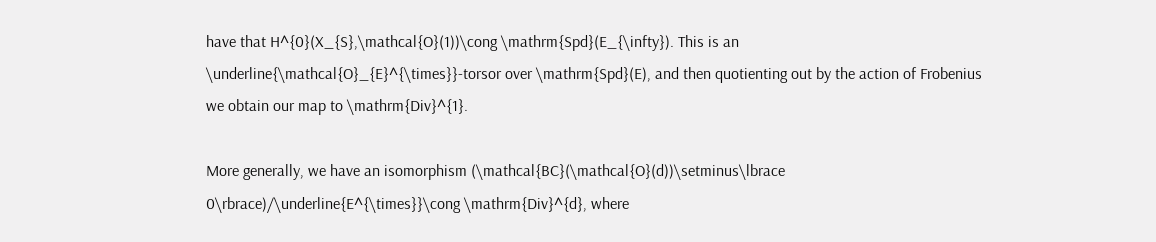have that H^{0}(X_{S},\mathcal{O}(1))\cong \mathrm{Spd}(E_{\infty}). This is an \underline{\mathcal{O}_{E}^{\times}}-torsor over \mathrm{Spd}(E), and then quotienting out by the action of Frobenius we obtain our map to \mathrm{Div}^{1}.

More generally, we have an isomorphism (\mathcal{BC}(\mathcal{O}(d))\setminus\lbrace 0\rbrace)/\underline{E^{\times}}\cong \mathrm{Div}^{d}, where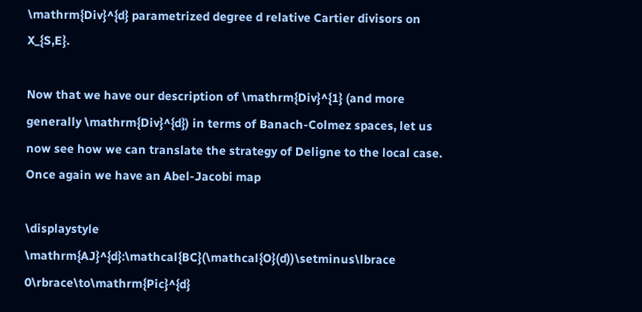\mathrm{Div}^{d} parametrized degree d relative Cartier divisors on X_{S,E}.

Now that we have our description of \mathrm{Div}^{1} (and more generally \mathrm{Div}^{d}) in terms of Banach-Colmez spaces, let us now see how we can translate the strategy of Deligne to the local case. Once again we have an Abel-Jacobi map

\displaystyle \mathrm{AJ}^{d}:\mathcal{BC}(\mathcal{O}(d))\setminus\lbrace 0\rbrace\to\mathrm{Pic}^{d}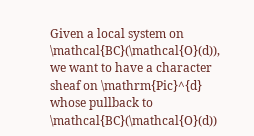Given a local system on \mathcal{BC}(\mathcal{O}(d)), we want to have a character sheaf on \mathrm{Pic}^{d} whose pullback to \mathcal{BC}(\mathcal{O}(d))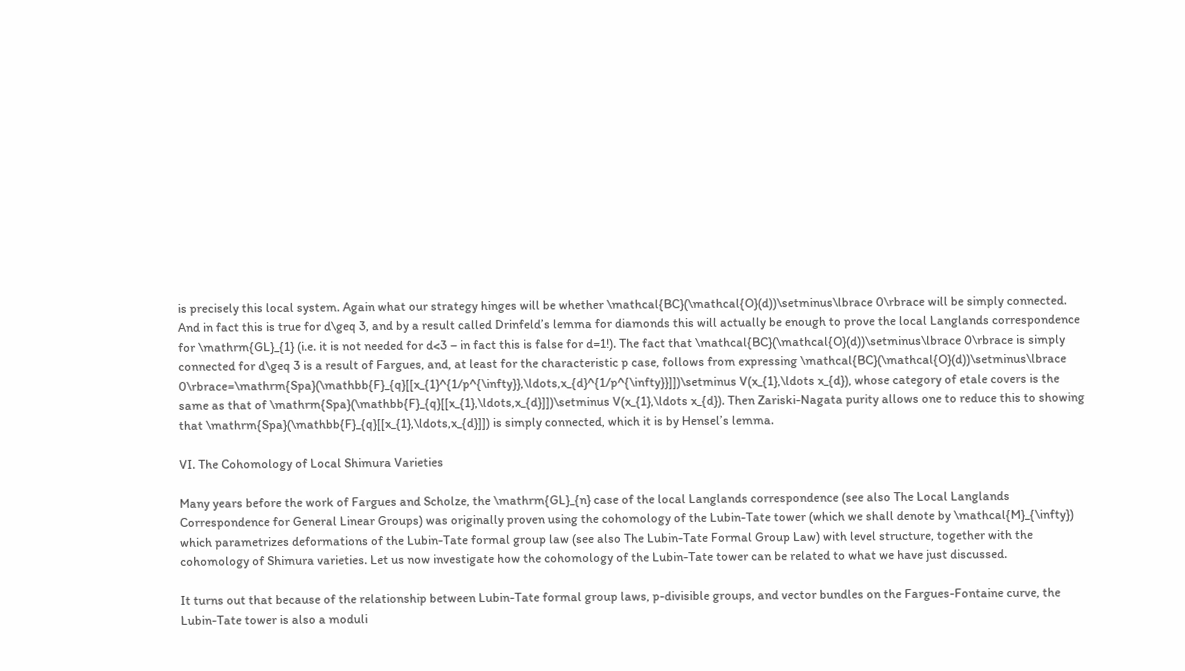is precisely this local system. Again what our strategy hinges will be whether \mathcal{BC}(\mathcal{O}(d))\setminus\lbrace 0\rbrace will be simply connected. And in fact this is true for d\geq 3, and by a result called Drinfeld’s lemma for diamonds this will actually be enough to prove the local Langlands correspondence for \mathrm{GL}_{1} (i.e. it is not needed for d<3 – in fact this is false for d=1!). The fact that \mathcal{BC}(\mathcal{O}(d))\setminus\lbrace 0\rbrace is simply connected for d\geq 3 is a result of Fargues, and, at least for the characteristic p case, follows from expressing \mathcal{BC}(\mathcal{O}(d))\setminus\lbrace 0\rbrace=\mathrm{Spa}(\mathbb{F}_{q}[[x_{1}^{1/p^{\infty}},\ldots,x_{d}^{1/p^{\infty}}]])\setminus V(x_{1},\ldots x_{d}), whose category of etale covers is the same as that of \mathrm{Spa}(\mathbb{F}_{q}[[x_{1},\ldots,x_{d}]])\setminus V(x_{1},\ldots x_{d}). Then Zariski-Nagata purity allows one to reduce this to showing that \mathrm{Spa}(\mathbb{F}_{q}[[x_{1},\ldots,x_{d}]]) is simply connected, which it is by Hensel’s lemma.

VI. The Cohomology of Local Shimura Varieties

Many years before the work of Fargues and Scholze, the \mathrm{GL}_{n} case of the local Langlands correspondence (see also The Local Langlands Correspondence for General Linear Groups) was originally proven using the cohomology of the Lubin-Tate tower (which we shall denote by \mathcal{M}_{\infty}) which parametrizes deformations of the Lubin-Tate formal group law (see also The Lubin-Tate Formal Group Law) with level structure, together with the cohomology of Shimura varieties. Let us now investigate how the cohomology of the Lubin-Tate tower can be related to what we have just discussed.

It turns out that because of the relationship between Lubin-Tate formal group laws, p-divisible groups, and vector bundles on the Fargues-Fontaine curve, the Lubin-Tate tower is also a moduli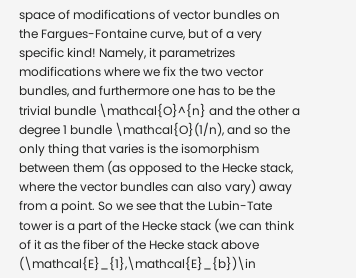space of modifications of vector bundles on the Fargues-Fontaine curve, but of a very specific kind! Namely, it parametrizes modifications where we fix the two vector bundles, and furthermore one has to be the trivial bundle \mathcal{O}^{n} and the other a degree 1 bundle \mathcal{O}(1/n), and so the only thing that varies is the isomorphism between them (as opposed to the Hecke stack, where the vector bundles can also vary) away from a point. So we see that the Lubin-Tate tower is a part of the Hecke stack (we can think of it as the fiber of the Hecke stack above (\mathcal{E}_{1},\mathcal{E}_{b})\in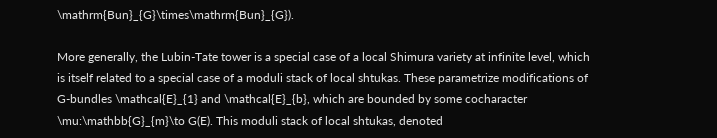\mathrm{Bun}_{G}\times\mathrm{Bun}_{G}).

More generally, the Lubin-Tate tower is a special case of a local Shimura variety at infinite level, which is itself related to a special case of a moduli stack of local shtukas. These parametrize modifications of G-bundles \mathcal{E}_{1} and \mathcal{E}_{b}, which are bounded by some cocharacter \mu:\mathbb{G}_{m}\to G(E). This moduli stack of local shtukas, denoted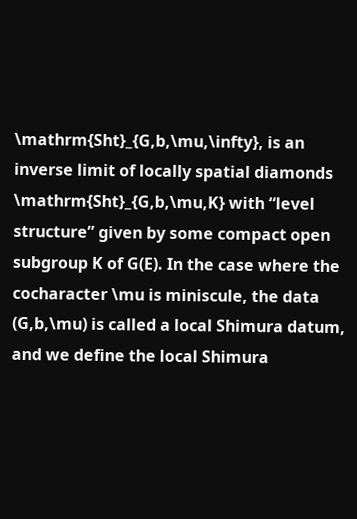\mathrm{Sht}_{G,b,\mu,\infty}, is an inverse limit of locally spatial diamonds \mathrm{Sht}_{G,b,\mu,K} with “level structure” given by some compact open subgroup K of G(E). In the case where the cocharacter \mu is miniscule, the data (G,b,\mu) is called a local Shimura datum, and we define the local Shimura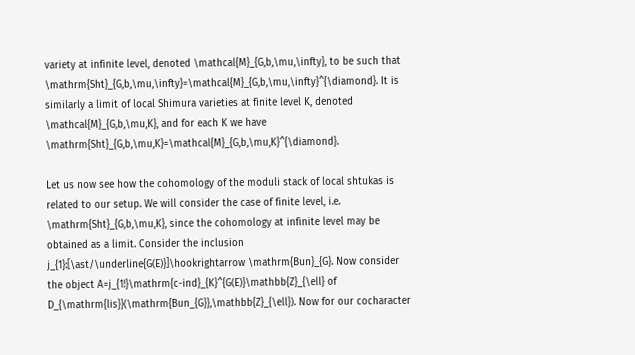variety at infinite level, denoted \mathcal{M}_{G,b,\mu,\infty}, to be such that \mathrm{Sht}_{G,b,\mu,\infty}=\mathcal{M}_{G,b,\mu,\infty}^{\diamond}. It is similarly a limit of local Shimura varieties at finite level K, denoted \mathcal{M}_{G,b,\mu,K}, and for each K we have \mathrm{Sht}_{G,b,\mu,K}=\mathcal{M}_{G,b,\mu,K}^{\diamond}.

Let us now see how the cohomology of the moduli stack of local shtukas is related to our setup. We will consider the case of finite level, i.e. \mathrm{Sht}_{G,b,\mu,K}, since the cohomology at infinite level may be obtained as a limit. Consider the inclusion j_{1}:[\ast/\underline{G(E)}]\hookrightarrow \mathrm{Bun}_{G}. Now consider the object A=j_{1!}\mathrm{c-ind}_{K}^{G(E)}\mathbb{Z}_{\ell} of D_{\mathrm{lis}}(\mathrm{Bun_{G}},\mathbb{Z}_{\ell}). Now for our cocharacter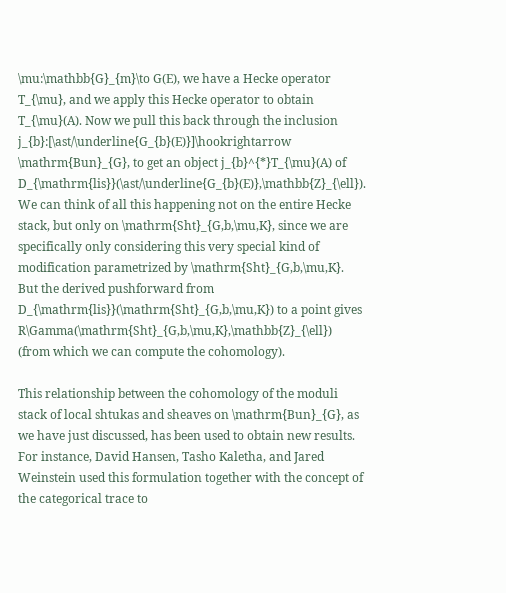\mu:\mathbb{G}_{m}\to G(E), we have a Hecke operator T_{\mu}, and we apply this Hecke operator to obtain T_{\mu}(A). Now we pull this back through the inclusion j_{b}:[\ast/\underline{G_{b}(E)}]\hookrightarrow \mathrm{Bun}_{G}, to get an object j_{b}^{*}T_{\mu}(A) of D_{\mathrm{lis}}(\ast/\underline{G_{b}(E)},\mathbb{Z}_{\ell}). We can think of all this happening not on the entire Hecke stack, but only on \mathrm{Sht}_{G,b,\mu,K}, since we are specifically only considering this very special kind of modification parametrized by \mathrm{Sht}_{G,b,\mu,K}. But the derived pushforward from D_{\mathrm{lis}}(\mathrm{Sht}_{G,b,\mu,K}) to a point gives R\Gamma(\mathrm{Sht}_{G,b,\mu,K},\mathbb{Z}_{\ell}) (from which we can compute the cohomology).

This relationship between the cohomology of the moduli stack of local shtukas and sheaves on \mathrm{Bun}_{G}, as we have just discussed, has been used to obtain new results. For instance, David Hansen, Tasho Kaletha, and Jared Weinstein used this formulation together with the concept of the categorical trace to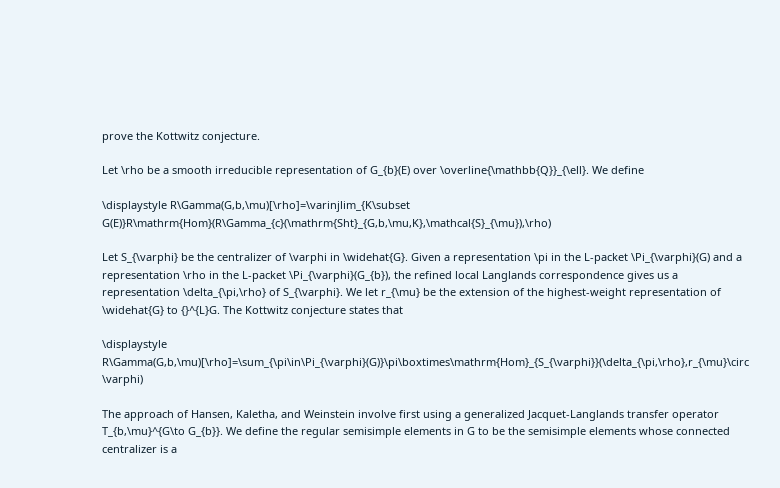prove the Kottwitz conjecture.

Let \rho be a smooth irreducible representation of G_{b}(E) over \overline{\mathbb{Q}}_{\ell}. We define

\displaystyle R\Gamma(G,b,\mu)[\rho]=\varinjlim_{K\subset G(E)}R\mathrm{Hom}(R\Gamma_{c}(\mathrm{Sht}_{G,b,\mu,K},\mathcal{S}_{\mu}),\rho)

Let S_{\varphi} be the centralizer of \varphi in \widehat{G}. Given a representation \pi in the L-packet \Pi_{\varphi}(G) and a representation \rho in the L-packet \Pi_{\varphi}(G_{b}), the refined local Langlands correspondence gives us a representation \delta_{\pi,\rho} of S_{\varphi}. We let r_{\mu} be the extension of the highest-weight representation of \widehat{G} to {}^{L}G. The Kottwitz conjecture states that

\displaystyle R\Gamma(G,b,\mu)[\rho]=\sum_{\pi\in\Pi_{\varphi}(G)}\pi\boxtimes\mathrm{Hom}_{S_{\varphi}}(\delta_{\pi,\rho},r_{\mu}\circ \varphi)

The approach of Hansen, Kaletha, and Weinstein involve first using a generalized Jacquet-Langlands transfer operator T_{b,\mu}^{G\to G_{b}}. We define the regular semisimple elements in G to be the semisimple elements whose connected centralizer is a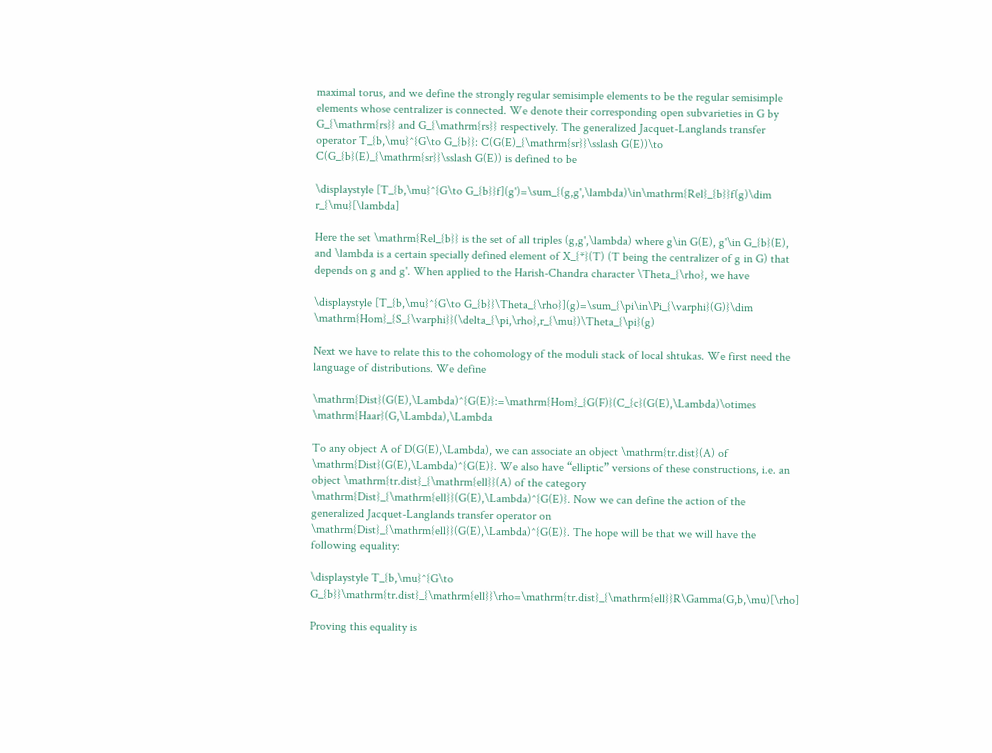maximal torus, and we define the strongly regular semisimple elements to be the regular semisimple elements whose centralizer is connected. We denote their corresponding open subvarieties in G by G_{\mathrm{rs}} and G_{\mathrm{rs}} respectively. The generalized Jacquet-Langlands transfer operator T_{b,\mu}^{G\to G_{b}}: C(G(E)_{\mathrm{sr}}\sslash G(E))\to C(G_{b}(E)_{\mathrm{sr}}\sslash G(E)) is defined to be

\displaystyle [T_{b,\mu}^{G\to G_{b}}f](g')=\sum_{(g,g',\lambda)\in\mathrm{Rel}_{b}}f(g)\dim r_{\mu}[\lambda]

Here the set \mathrm{Rel_{b}} is the set of all triples (g,g',\lambda) where g\in G(E), g'\in G_{b}(E), and \lambda is a certain specially defined element of X_{*}(T) (T being the centralizer of g in G) that depends on g and g'. When applied to the Harish-Chandra character \Theta_{\rho}, we have

\displaystyle [T_{b,\mu}^{G\to G_{b}}\Theta_{\rho}](g)=\sum_{\pi\in\Pi_{\varphi}(G)}\dim \mathrm{Hom}_{S_{\varphi}}(\delta_{\pi,\rho},r_{\mu})\Theta_{\pi}(g)

Next we have to relate this to the cohomology of the moduli stack of local shtukas. We first need the language of distributions. We define

\mathrm{Dist}(G(E),\Lambda)^{G(E)}:=\mathrm{Hom}_{G(F)}(C_{c}(G(E),\Lambda)\otimes \mathrm{Haar}(G,\Lambda),\Lambda

To any object A of D(G(E),\Lambda), we can associate an object \mathrm{tr.dist}(A) of \mathrm{Dist}(G(E),\Lambda)^{G(E)}. We also have “elliptic” versions of these constructions, i.e. an object \mathrm{tr.dist}_{\mathrm{ell}}(A) of the category \mathrm{Dist}_{\mathrm{ell}}(G(E),\Lambda)^{G(E)}. Now we can define the action of the generalized Jacquet-Langlands transfer operator on \mathrm{Dist}_{\mathrm{ell}}(G(E),\Lambda)^{G(E)}. The hope will be that we will have the following equality:

\displaystyle T_{b,\mu}^{G\to G_{b}}\mathrm{tr.dist}_{\mathrm{ell}}\rho=\mathrm{tr.dist}_{\mathrm{ell}}R\Gamma(G,b,\mu)[\rho]

Proving this equality is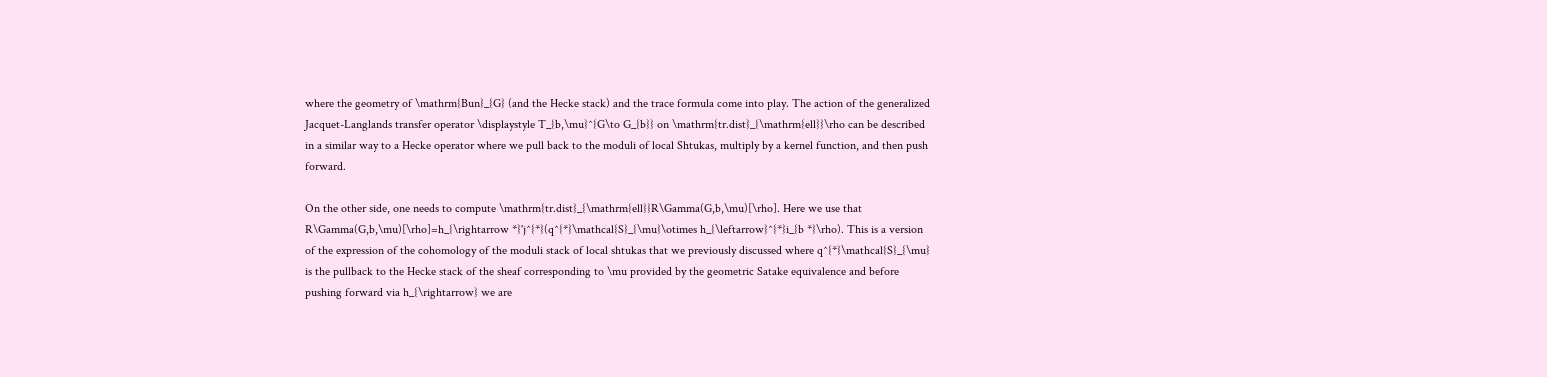where the geometry of \mathrm{Bun}_{G} (and the Hecke stack) and the trace formula come into play. The action of the generalized Jacquet-Langlands transfer operator \displaystyle T_{b,\mu}^{G\to G_{b}} on \mathrm{tr.dist}_{\mathrm{ell}}\rho can be described in a similar way to a Hecke operator where we pull back to the moduli of local Shtukas, multiply by a kernel function, and then push forward.

On the other side, one needs to compute \mathrm{tr.dist}_{\mathrm{ell}}R\Gamma(G,b,\mu)[\rho]. Here we use that R\Gamma(G,b,\mu)[\rho]=h_{\rightarrow *}'j^{*}(q^{*}\mathcal{S}_{\mu}\otimes h_{\leftarrow}^{*}i_{b *}\rho). This is a version of the expression of the cohomology of the moduli stack of local shtukas that we previously discussed where q^{*}\mathcal{S}_{\mu} is the pullback to the Hecke stack of the sheaf corresponding to \mu provided by the geometric Satake equivalence and before pushing forward via h_{\rightarrow} we are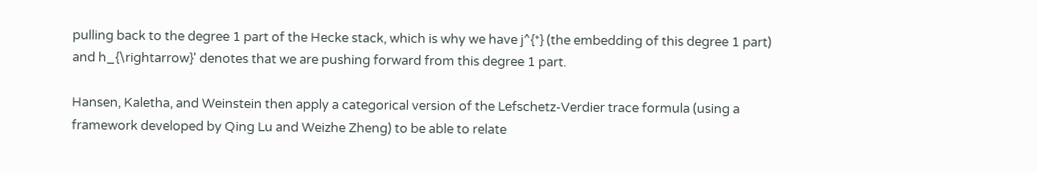pulling back to the degree 1 part of the Hecke stack, which is why we have j^{*} (the embedding of this degree 1 part) and h_{\rightarrow}' denotes that we are pushing forward from this degree 1 part.

Hansen, Kaletha, and Weinstein then apply a categorical version of the Lefschetz-Verdier trace formula (using a framework developed by Qing Lu and Weizhe Zheng) to be able to relate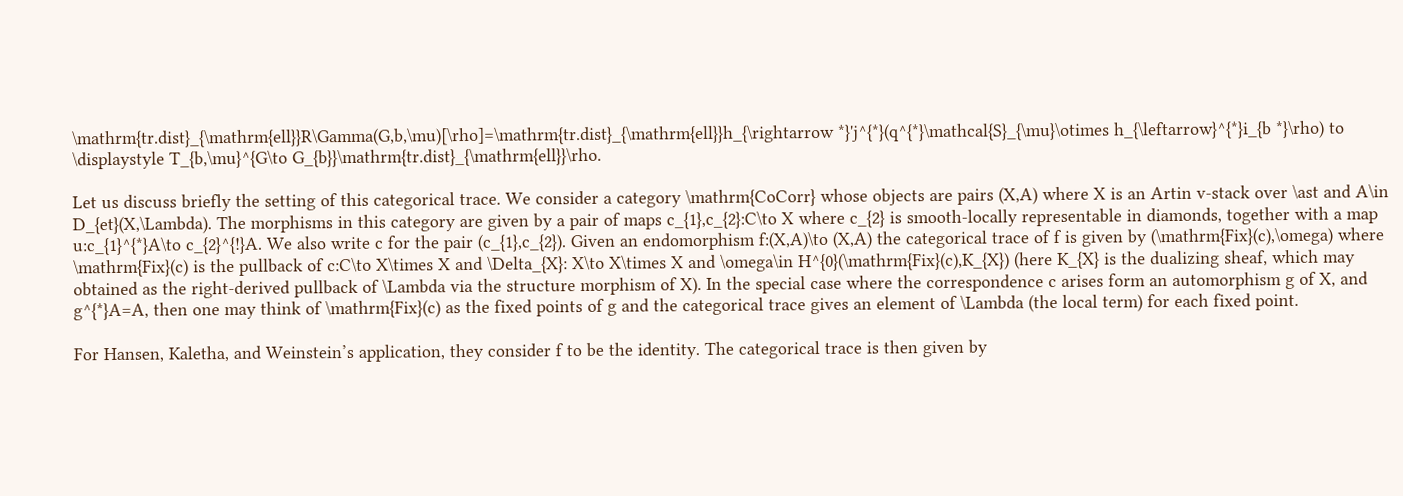\mathrm{tr.dist}_{\mathrm{ell}}R\Gamma(G,b,\mu)[\rho]=\mathrm{tr.dist}_{\mathrm{ell}}h_{\rightarrow *}'j^{*}(q^{*}\mathcal{S}_{\mu}\otimes h_{\leftarrow}^{*}i_{b *}\rho) to \displaystyle T_{b,\mu}^{G\to G_{b}}\mathrm{tr.dist}_{\mathrm{ell}}\rho.

Let us discuss briefly the setting of this categorical trace. We consider a category \mathrm{CoCorr} whose objects are pairs (X,A) where X is an Artin v-stack over \ast and A\in D_{et}(X,\Lambda). The morphisms in this category are given by a pair of maps c_{1},c_{2}:C\to X where c_{2} is smooth-locally representable in diamonds, together with a map u:c_{1}^{*}A\to c_{2}^{!}A. We also write c for the pair (c_{1},c_{2}). Given an endomorphism f:(X,A)\to (X,A) the categorical trace of f is given by (\mathrm{Fix}(c),\omega) where \mathrm{Fix}(c) is the pullback of c:C\to X\times X and \Delta_{X}: X\to X\times X and \omega\in H^{0}(\mathrm{Fix}(c),K_{X}) (here K_{X} is the dualizing sheaf, which may obtained as the right-derived pullback of \Lambda via the structure morphism of X). In the special case where the correspondence c arises form an automorphism g of X, and g^{*}A=A, then one may think of \mathrm{Fix}(c) as the fixed points of g and the categorical trace gives an element of \Lambda (the local term) for each fixed point.

For Hansen, Kaletha, and Weinstein’s application, they consider f to be the identity. The categorical trace is then given by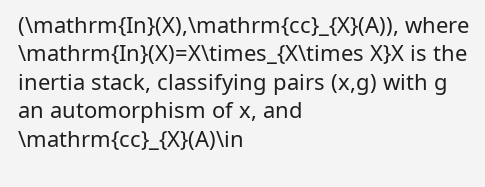(\mathrm{In}(X),\mathrm{cc}_{X}(A)), where \mathrm{In}(X)=X\times_{X\times X}X is the inertia stack, classifying pairs (x,g) with g an automorphism of x, and \mathrm{cc}_{X}(A)\in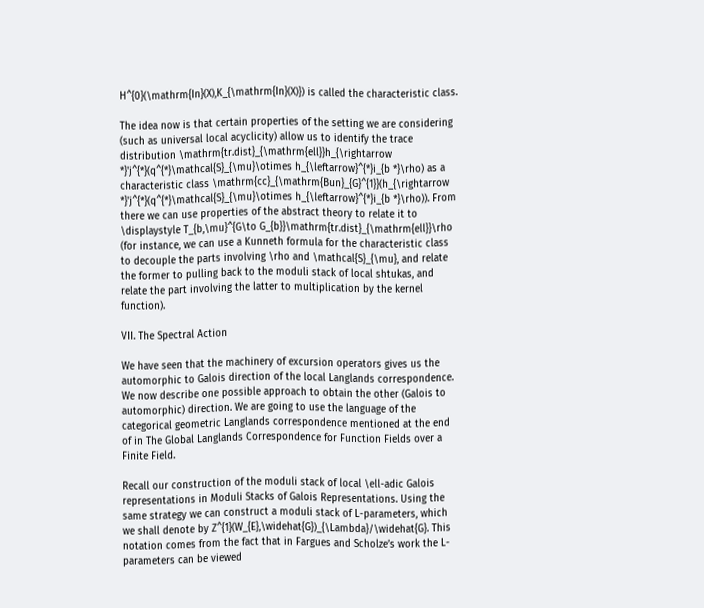H^{0}(\mathrm{In}(X),K_{\mathrm{In}(X)}) is called the characteristic class.

The idea now is that certain properties of the setting we are considering (such as universal local acyclicity) allow us to identify the trace distribution \mathrm{tr.dist}_{\mathrm{ell}}h_{\rightarrow *}'j^{*}(q^{*}\mathcal{S}_{\mu}\otimes h_{\leftarrow}^{*}i_{b *}\rho) as a characteristic class \mathrm{cc}_{\mathrm{Bun}_{G}^{1}}(h_{\rightarrow *}'j^{*}(q^{*}\mathcal{S}_{\mu}\otimes h_{\leftarrow}^{*}i_{b *}\rho)). From there we can use properties of the abstract theory to relate it to \displaystyle T_{b,\mu}^{G\to G_{b}}\mathrm{tr.dist}_{\mathrm{ell}}\rho (for instance, we can use a Kunneth formula for the characteristic class to decouple the parts involving \rho and \mathcal{S}_{\mu}, and relate the former to pulling back to the moduli stack of local shtukas, and relate the part involving the latter to multiplication by the kernel function).

VII. The Spectral Action

We have seen that the machinery of excursion operators gives us the automorphic to Galois direction of the local Langlands correspondence. We now describe one possible approach to obtain the other (Galois to automorphic) direction. We are going to use the language of the categorical geometric Langlands correspondence mentioned at the end of in The Global Langlands Correspondence for Function Fields over a Finite Field.

Recall our construction of the moduli stack of local \ell-adic Galois representations in Moduli Stacks of Galois Representations. Using the same strategy we can construct a moduli stack of L-parameters, which we shall denote by Z^{1}(W_{E},\widehat{G})_{\Lambda}/\widehat{G}. This notation comes from the fact that in Fargues and Scholze’s work the L-parameters can be viewed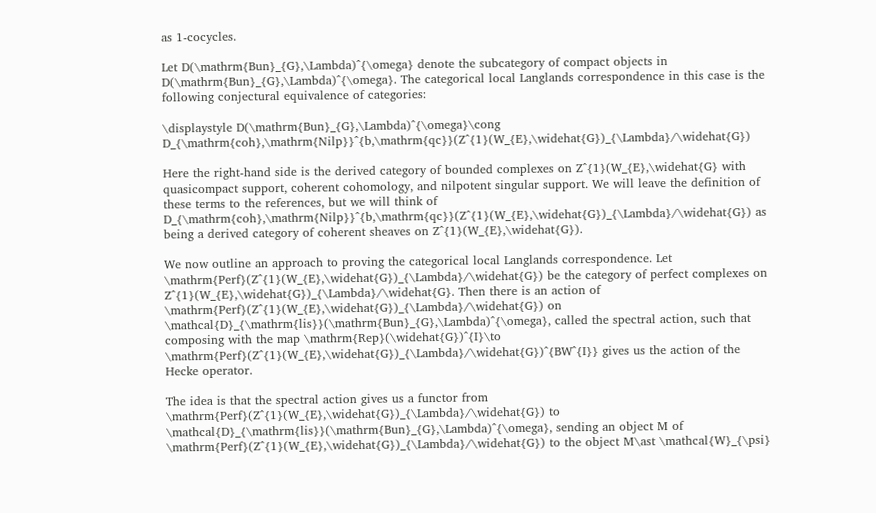as 1-cocycles.

Let D(\mathrm{Bun}_{G},\Lambda)^{\omega} denote the subcategory of compact objects in D(\mathrm{Bun}_{G},\Lambda)^{\omega}. The categorical local Langlands correspondence in this case is the following conjectural equivalence of categories:

\displaystyle D(\mathrm{Bun}_{G},\Lambda)^{\omega}\cong D_{\mathrm{coh},\mathrm{Nilp}}^{b,\mathrm{qc}}(Z^{1}(W_{E},\widehat{G})_{\Lambda}/\widehat{G})

Here the right-hand side is the derived category of bounded complexes on Z^{1}(W_{E},\widehat{G} with quasicompact support, coherent cohomology, and nilpotent singular support. We will leave the definition of these terms to the references, but we will think of D_{\mathrm{coh},\mathrm{Nilp}}^{b,\mathrm{qc}}(Z^{1}(W_{E},\widehat{G})_{\Lambda}/\widehat{G}) as being a derived category of coherent sheaves on Z^{1}(W_{E},\widehat{G}).

We now outline an approach to proving the categorical local Langlands correspondence. Let \mathrm{Perf}(Z^{1}(W_{E},\widehat{G})_{\Lambda}/\widehat{G}) be the category of perfect complexes on Z^{1}(W_{E},\widehat{G})_{\Lambda}/\widehat{G}. Then there is an action of \mathrm{Perf}(Z^{1}(W_{E},\widehat{G})_{\Lambda}/\widehat{G}) on \mathcal{D}_{\mathrm{lis}}(\mathrm{Bun}_{G},\Lambda)^{\omega}, called the spectral action, such that composing with the map \mathrm{Rep}(\widehat{G})^{I}\to \mathrm{Perf}(Z^{1}(W_{E},\widehat{G})_{\Lambda}/\widehat{G})^{BW^{I}} gives us the action of the Hecke operator.

The idea is that the spectral action gives us a functor from \mathrm{Perf}(Z^{1}(W_{E},\widehat{G})_{\Lambda}/\widehat{G}) to \mathcal{D}_{\mathrm{lis}}(\mathrm{Bun}_{G},\Lambda)^{\omega}, sending an object M of \mathrm{Perf}(Z^{1}(W_{E},\widehat{G})_{\Lambda}/\widehat{G}) to the object M\ast \mathcal{W}_{\psi}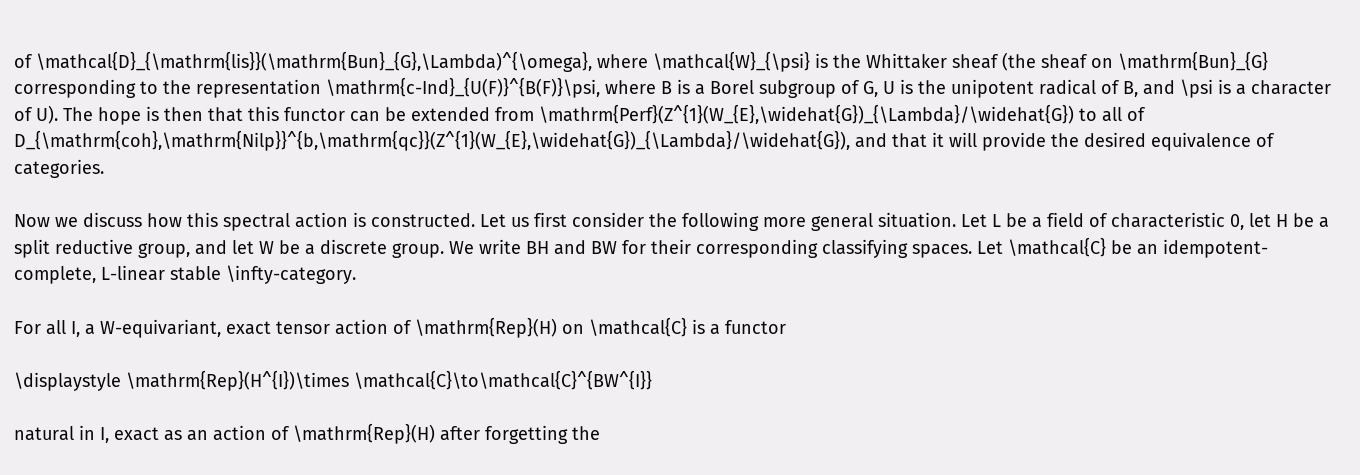of \mathcal{D}_{\mathrm{lis}}(\mathrm{Bun}_{G},\Lambda)^{\omega}, where \mathcal{W}_{\psi} is the Whittaker sheaf (the sheaf on \mathrm{Bun}_{G} corresponding to the representation \mathrm{c-Ind}_{U(F)}^{B(F)}\psi, where B is a Borel subgroup of G, U is the unipotent radical of B, and \psi is a character of U). The hope is then that this functor can be extended from \mathrm{Perf}(Z^{1}(W_{E},\widehat{G})_{\Lambda}/\widehat{G}) to all of D_{\mathrm{coh},\mathrm{Nilp}}^{b,\mathrm{qc}}(Z^{1}(W_{E},\widehat{G})_{\Lambda}/\widehat{G}), and that it will provide the desired equivalence of categories.

Now we discuss how this spectral action is constructed. Let us first consider the following more general situation. Let L be a field of characteristic 0, let H be a split reductive group, and let W be a discrete group. We write BH and BW for their corresponding classifying spaces. Let \mathcal{C} be an idempotent-complete, L-linear stable \infty-category.

For all I, a W-equivariant, exact tensor action of \mathrm{Rep}(H) on \mathcal{C} is a functor

\displaystyle \mathrm{Rep}(H^{I})\times \mathcal{C}\to\mathcal{C}^{BW^{I}}

natural in I, exact as an action of \mathrm{Rep}(H) after forgetting the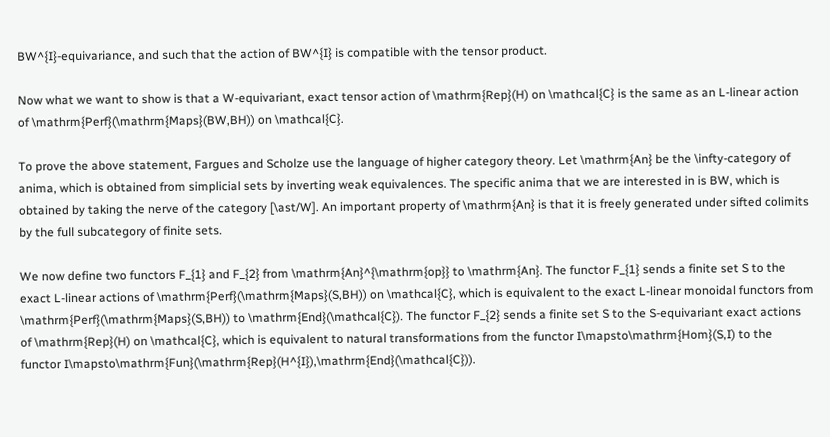BW^{I}-equivariance, and such that the action of BW^{I} is compatible with the tensor product.

Now what we want to show is that a W-equivariant, exact tensor action of \mathrm{Rep}(H) on \mathcal{C} is the same as an L-linear action of \mathrm{Perf}(\mathrm{Maps}(BW,BH)) on \mathcal{C}.

To prove the above statement, Fargues and Scholze use the language of higher category theory. Let \mathrm{An} be the \infty-category of anima, which is obtained from simplicial sets by inverting weak equivalences. The specific anima that we are interested in is BW, which is obtained by taking the nerve of the category [\ast/W]. An important property of \mathrm{An} is that it is freely generated under sifted colimits by the full subcategory of finite sets.

We now define two functors F_{1} and F_{2} from \mathrm{An}^{\mathrm{op}} to \mathrm{An}. The functor F_{1} sends a finite set S to the exact L-linear actions of \mathrm{Perf}(\mathrm{Maps}(S,BH)) on \mathcal{C}, which is equivalent to the exact L-linear monoidal functors from \mathrm{Perf}(\mathrm{Maps}(S,BH)) to \mathrm{End}(\mathcal{C}). The functor F_{2} sends a finite set S to the S-equivariant exact actions of \mathrm{Rep}(H) on \mathcal{C}, which is equivalent to natural transformations from the functor I\mapsto\mathrm{Hom}(S,I) to the functor I\mapsto\mathrm{Fun}(\mathrm{Rep}(H^{I}),\mathrm{End}(\mathcal{C})).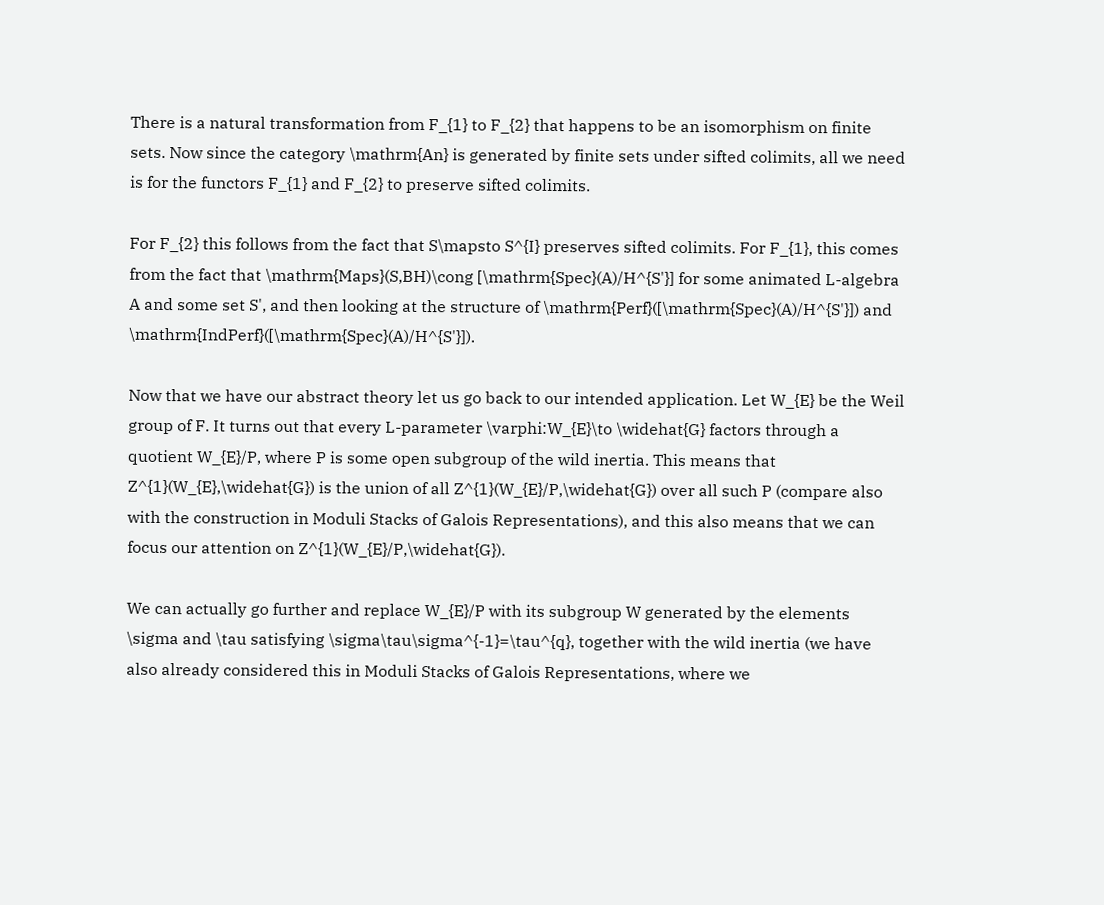There is a natural transformation from F_{1} to F_{2} that happens to be an isomorphism on finite sets. Now since the category \mathrm{An} is generated by finite sets under sifted colimits, all we need is for the functors F_{1} and F_{2} to preserve sifted colimits.

For F_{2} this follows from the fact that S\mapsto S^{I} preserves sifted colimits. For F_{1}, this comes from the fact that \mathrm{Maps}(S,BH)\cong [\mathrm{Spec}(A)/H^{S'}] for some animated L-algebra A and some set S', and then looking at the structure of \mathrm{Perf}([\mathrm{Spec}(A)/H^{S'}]) and \mathrm{IndPerf}([\mathrm{Spec}(A)/H^{S'}]).

Now that we have our abstract theory let us go back to our intended application. Let W_{E} be the Weil group of F. It turns out that every L-parameter \varphi:W_{E}\to \widehat{G} factors through a quotient W_{E}/P, where P is some open subgroup of the wild inertia. This means that Z^{1}(W_{E},\widehat{G}) is the union of all Z^{1}(W_{E}/P,\widehat{G}) over all such P (compare also with the construction in Moduli Stacks of Galois Representations), and this also means that we can focus our attention on Z^{1}(W_{E}/P,\widehat{G}).

We can actually go further and replace W_{E}/P with its subgroup W generated by the elements \sigma and \tau satisfying \sigma\tau\sigma^{-1}=\tau^{q}, together with the wild inertia (we have also already considered this in Moduli Stacks of Galois Representations, where we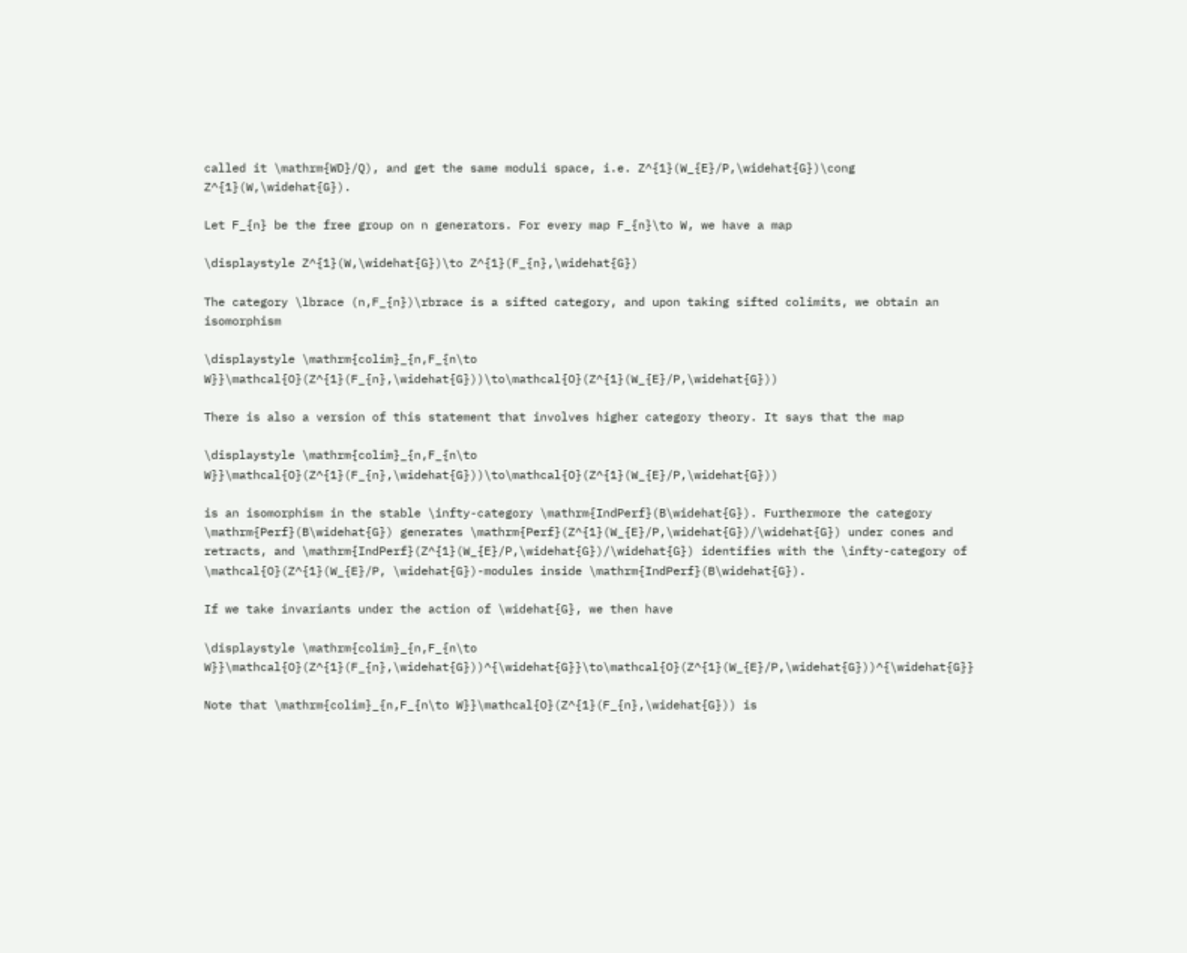called it \mathrm{WD}/Q), and get the same moduli space, i.e. Z^{1}(W_{E}/P,\widehat{G})\cong Z^{1}(W,\widehat{G}).

Let F_{n} be the free group on n generators. For every map F_{n}\to W, we have a map

\displaystyle Z^{1}(W,\widehat{G})\to Z^{1}(F_{n},\widehat{G})

The category \lbrace (n,F_{n})\rbrace is a sifted category, and upon taking sifted colimits, we obtain an isomorphism

\displaystyle \mathrm{colim}_{n,F_{n\to W}}\mathcal{O}(Z^{1}(F_{n},\widehat{G}))\to\mathcal{O}(Z^{1}(W_{E}/P,\widehat{G}))

There is also a version of this statement that involves higher category theory. It says that the map

\displaystyle \mathrm{colim}_{n,F_{n\to W}}\mathcal{O}(Z^{1}(F_{n},\widehat{G}))\to\mathcal{O}(Z^{1}(W_{E}/P,\widehat{G}))

is an isomorphism in the stable \infty-category \mathrm{IndPerf}(B\widehat{G}). Furthermore the category \mathrm{Perf}(B\widehat{G}) generates \mathrm{Perf}(Z^{1}(W_{E}/P,\widehat{G})/\widehat{G}) under cones and retracts, and \mathrm{IndPerf}(Z^{1}(W_{E}/P,\widehat{G})/\widehat{G}) identifies with the \infty-category of \mathcal{O}(Z^{1}(W_{E}/P, \widehat{G})-modules inside \mathrm{IndPerf}(B\widehat{G}).

If we take invariants under the action of \widehat{G}, we then have

\displaystyle \mathrm{colim}_{n,F_{n\to W}}\mathcal{O}(Z^{1}(F_{n},\widehat{G}))^{\widehat{G}}\to\mathcal{O}(Z^{1}(W_{E}/P,\widehat{G}))^{\widehat{G}}

Note that \mathrm{colim}_{n,F_{n\to W}}\mathcal{O}(Z^{1}(F_{n},\widehat{G})) is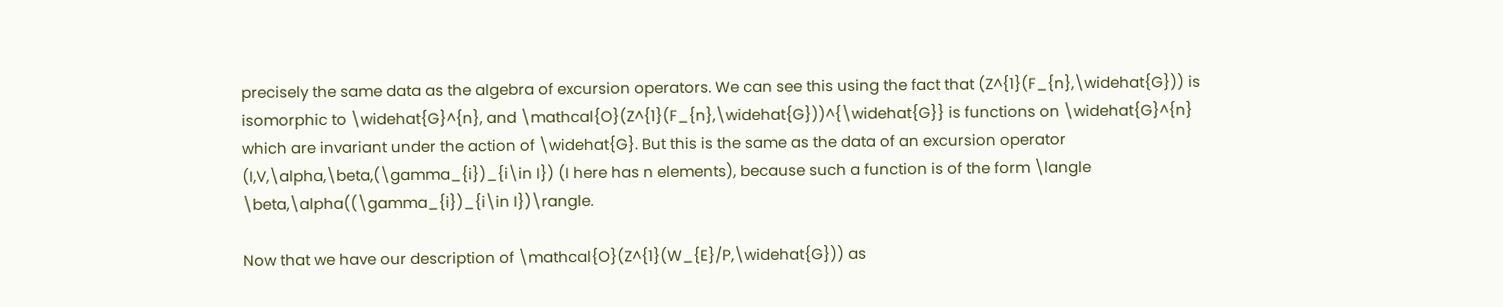precisely the same data as the algebra of excursion operators. We can see this using the fact that (Z^{1}(F_{n},\widehat{G})) is isomorphic to \widehat{G}^{n}, and \mathcal{O}(Z^{1}(F_{n},\widehat{G}))^{\widehat{G}} is functions on \widehat{G}^{n} which are invariant under the action of \widehat{G}. But this is the same as the data of an excursion operator (I,V,\alpha,\beta,(\gamma_{i})_{i\in I}) (I here has n elements), because such a function is of the form \langle \beta,\alpha((\gamma_{i})_{i\in I})\rangle.

Now that we have our description of \mathcal{O}(Z^{1}(W_{E}/P,\widehat{G})) as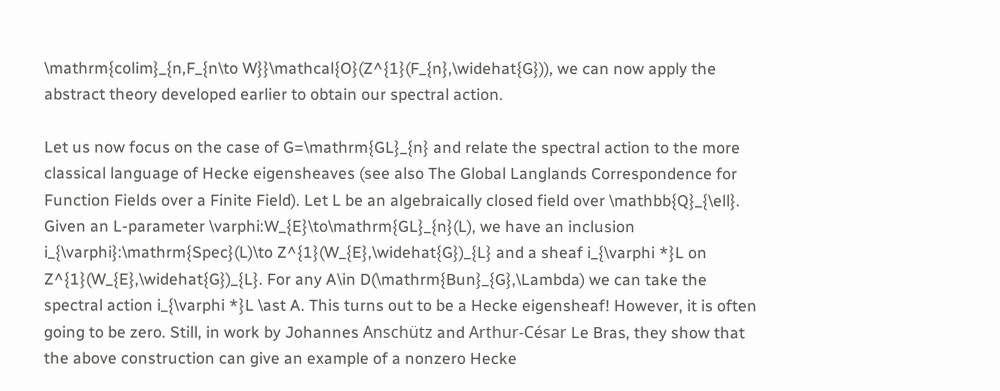\mathrm{colim}_{n,F_{n\to W}}\mathcal{O}(Z^{1}(F_{n},\widehat{G})), we can now apply the abstract theory developed earlier to obtain our spectral action.

Let us now focus on the case of G=\mathrm{GL}_{n} and relate the spectral action to the more classical language of Hecke eigensheaves (see also The Global Langlands Correspondence for Function Fields over a Finite Field). Let L be an algebraically closed field over \mathbb{Q}_{\ell}. Given an L-parameter \varphi:W_{E}\to\mathrm{GL}_{n}(L), we have an inclusion i_{\varphi}:\mathrm{Spec}(L)\to Z^{1}(W_{E},\widehat{G})_{L} and a sheaf i_{\varphi *}L on Z^{1}(W_{E},\widehat{G})_{L}. For any A\in D(\mathrm{Bun}_{G},\Lambda) we can take the spectral action i_{\varphi *}L \ast A. This turns out to be a Hecke eigensheaf! However, it is often going to be zero. Still, in work by Johannes Anschütz and Arthur-César Le Bras, they show that the above construction can give an example of a nonzero Hecke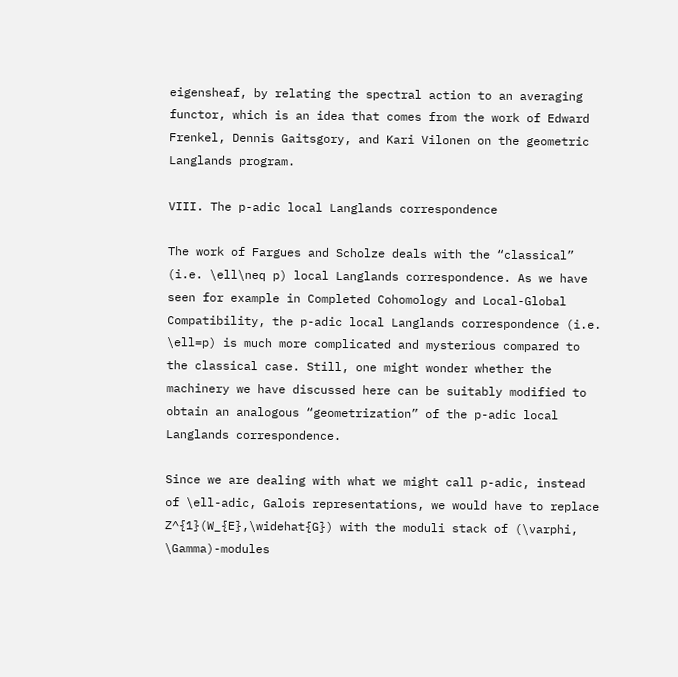eigensheaf, by relating the spectral action to an averaging functor, which is an idea that comes from the work of Edward Frenkel, Dennis Gaitsgory, and Kari Vilonen on the geometric Langlands program.

VIII. The p-adic local Langlands correspondence

The work of Fargues and Scholze deals with the “classical” (i.e. \ell\neq p) local Langlands correspondence. As we have seen for example in Completed Cohomology and Local-Global Compatibility, the p-adic local Langlands correspondence (i.e. \ell=p) is much more complicated and mysterious compared to the classical case. Still, one might wonder whether the machinery we have discussed here can be suitably modified to obtain an analogous “geometrization” of the p-adic local Langlands correspondence.

Since we are dealing with what we might call p-adic, instead of \ell-adic, Galois representations, we would have to replace Z^{1}(W_{E},\widehat{G}) with the moduli stack of (\varphi, \Gamma)-modules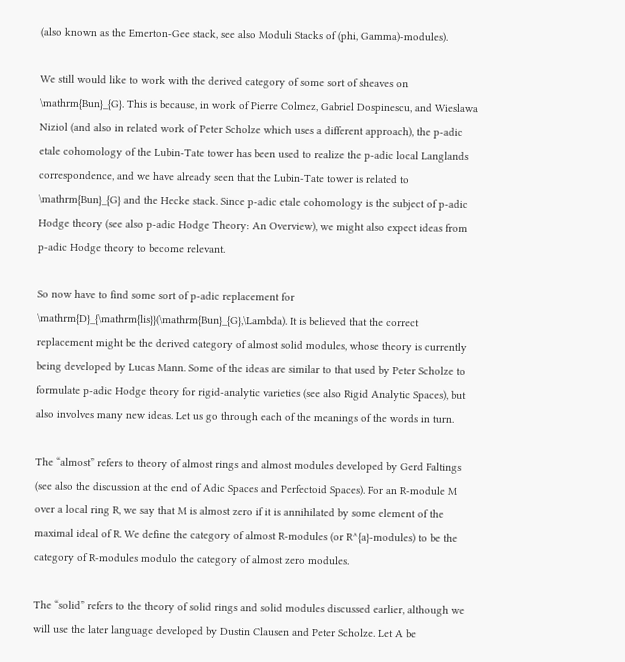(also known as the Emerton-Gee stack, see also Moduli Stacks of (phi, Gamma)-modules).

We still would like to work with the derived category of some sort of sheaves on \mathrm{Bun}_{G}. This is because, in work of Pierre Colmez, Gabriel Dospinescu, and Wieslawa Niziol (and also in related work of Peter Scholze which uses a different approach), the p-adic etale cohomology of the Lubin-Tate tower has been used to realize the p-adic local Langlands correspondence, and we have already seen that the Lubin-Tate tower is related to \mathrm{Bun}_{G} and the Hecke stack. Since p-adic etale cohomology is the subject of p-adic Hodge theory (see also p-adic Hodge Theory: An Overview), we might also expect ideas from p-adic Hodge theory to become relevant.

So now have to find some sort of p-adic replacement for \mathrm{D}_{\mathrm{lis}}(\mathrm{Bun}_{G},\Lambda). It is believed that the correct replacement might be the derived category of almost solid modules, whose theory is currently being developed by Lucas Mann. Some of the ideas are similar to that used by Peter Scholze to formulate p-adic Hodge theory for rigid-analytic varieties (see also Rigid Analytic Spaces), but also involves many new ideas. Let us go through each of the meanings of the words in turn.

The “almost” refers to theory of almost rings and almost modules developed by Gerd Faltings (see also the discussion at the end of Adic Spaces and Perfectoid Spaces). For an R-module M over a local ring R, we say that M is almost zero if it is annihilated by some element of the maximal ideal of R. We define the category of almost R-modules (or R^{a}-modules) to be the category of R-modules modulo the category of almost zero modules.

The “solid” refers to the theory of solid rings and solid modules discussed earlier, although we will use the later language developed by Dustin Clausen and Peter Scholze. Let A be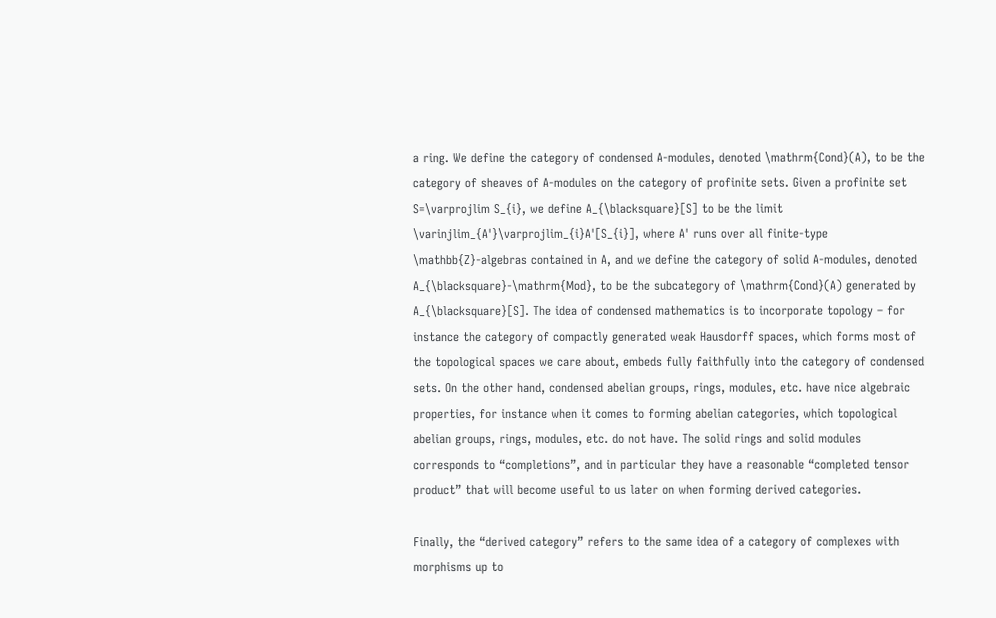a ring. We define the category of condensed A-modules, denoted \mathrm{Cond}(A), to be the category of sheaves of A-modules on the category of profinite sets. Given a profinite set S=\varprojlim S_{i}, we define A_{\blacksquare}[S] to be the limit \varinjlim_{A'}\varprojlim_{i}A'[S_{i}], where A' runs over all finite-type \mathbb{Z}-algebras contained in A, and we define the category of solid A-modules, denoted A_{\blacksquare}-\mathrm{Mod}, to be the subcategory of \mathrm{Cond}(A) generated by A_{\blacksquare}[S]. The idea of condensed mathematics is to incorporate topology – for instance the category of compactly generated weak Hausdorff spaces, which forms most of the topological spaces we care about, embeds fully faithfully into the category of condensed sets. On the other hand, condensed abelian groups, rings, modules, etc. have nice algebraic properties, for instance when it comes to forming abelian categories, which topological abelian groups, rings, modules, etc. do not have. The solid rings and solid modules corresponds to “completions”, and in particular they have a reasonable “completed tensor product” that will become useful to us later on when forming derived categories.

Finally, the “derived category” refers to the same idea of a category of complexes with morphisms up to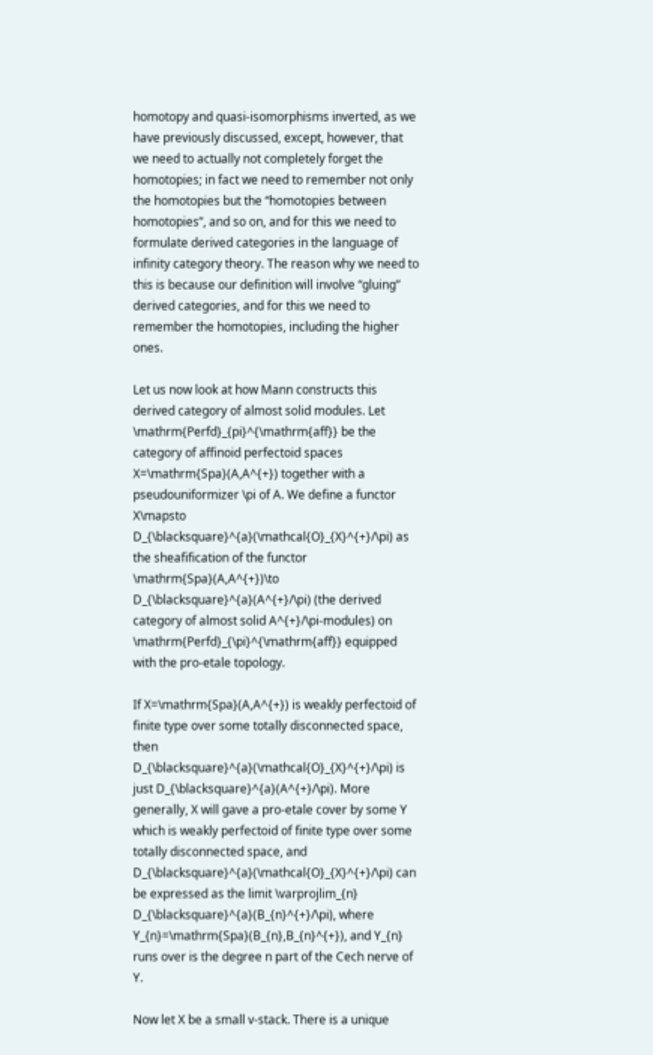homotopy and quasi-isomorphisms inverted, as we have previously discussed, except, however, that we need to actually not completely forget the homotopies; in fact we need to remember not only the homotopies but the “homotopies between homotopies”, and so on, and for this we need to formulate derived categories in the language of infinity category theory. The reason why we need to this is because our definition will involve “gluing” derived categories, and for this we need to remember the homotopies, including the higher ones.

Let us now look at how Mann constructs this derived category of almost solid modules. Let \mathrm{Perfd}_{pi}^{\mathrm{aff}} be the category of affinoid perfectoid spaces X=\mathrm{Spa}(A,A^{+}) together with a pseudouniformizer \pi of A. We define a functor X\mapsto D_{\blacksquare}^{a}(\mathcal{O}_{X}^{+}/\pi) as the sheafification of the functor \mathrm{Spa}(A,A^{+})\to D_{\blacksquare}^{a}(A^{+}/\pi) (the derived category of almost solid A^{+}/\pi-modules) on \mathrm{Perfd}_{\pi}^{\mathrm{aff}} equipped with the pro-etale topology.

If X=\mathrm{Spa}(A,A^{+}) is weakly perfectoid of finite type over some totally disconnected space, then D_{\blacksquare}^{a}(\mathcal{O}_{X}^{+}/\pi) is just D_{\blacksquare}^{a}(A^{+}/\pi). More generally, X will gave a pro-etale cover by some Y which is weakly perfectoid of finite type over some totally disconnected space, and D_{\blacksquare}^{a}(\mathcal{O}_{X}^{+}/\pi) can be expressed as the limit \varprojlim_{n} D_{\blacksquare}^{a}(B_{n}^{+}/\pi), where Y_{n}=\mathrm{Spa}(B_{n},B_{n}^{+}), and Y_{n} runs over is the degree n part of the Cech nerve of Y.

Now let X be a small v-stack. There is a unique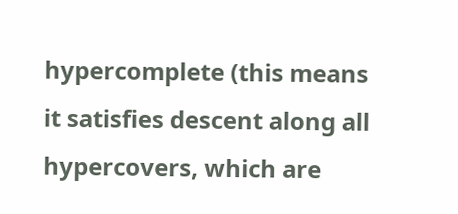hypercomplete (this means it satisfies descent along all hypercovers, which are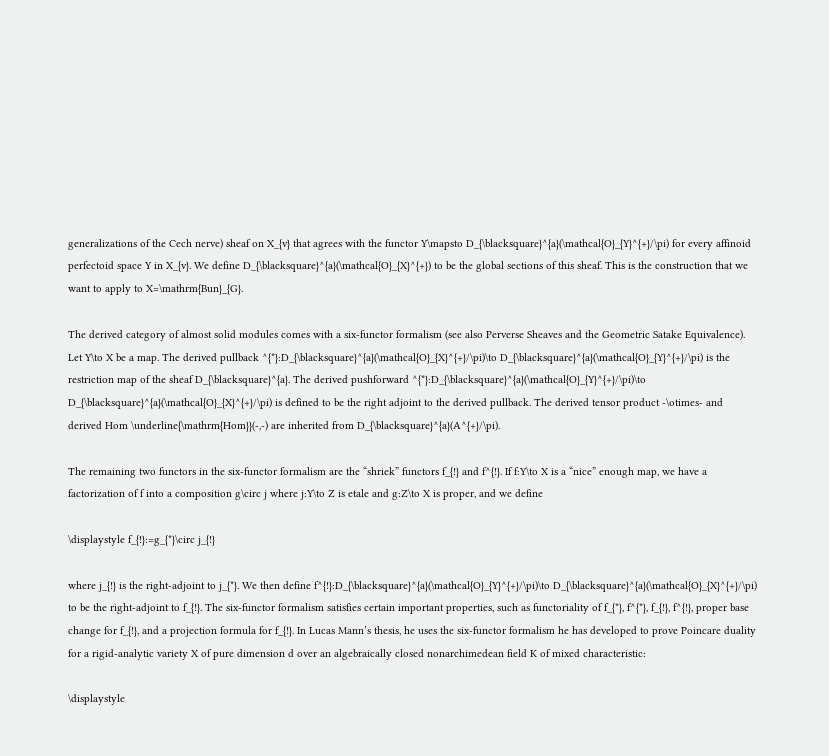generalizations of the Cech nerve) sheaf on X_{v} that agrees with the functor Y\mapsto D_{\blacksquare}^{a}(\mathcal{O}_{Y}^{+}/\pi) for every affinoid perfectoid space Y in X_{v}. We define D_{\blacksquare}^{a}(\mathcal{O}_{X}^{+}) to be the global sections of this sheaf. This is the construction that we want to apply to X=\mathrm{Bun}_{G}.

The derived category of almost solid modules comes with a six-functor formalism (see also Perverse Sheaves and the Geometric Satake Equivalence). Let Y\to X be a map. The derived pullback ^{*}:D_{\blacksquare}^{a}(\mathcal{O}_{X}^{+}/\pi)\to D_{\blacksquare}^{a}(\mathcal{O}_{Y}^{+}/\pi) is the restriction map of the sheaf D_{\blacksquare}^{a}. The derived pushforward ^{*}:D_{\blacksquare}^{a}(\mathcal{O}_{Y}^{+}/\pi)\to D_{\blacksquare}^{a}(\mathcal{O}_{X}^{+}/\pi) is defined to be the right adjoint to the derived pullback. The derived tensor product -\otimes- and derived Hom \underline{\mathrm{Hom}}(-,-) are inherited from D_{\blacksquare}^{a}(A^{+}/\pi).

The remaining two functors in the six-functor formalism are the “shriek” functors f_{!} and f^{!}. If f:Y\to X is a “nice” enough map, we have a factorization of f into a composition g\circ j where j:Y\to Z is etale and g:Z\to X is proper, and we define

\displaystyle f_{!}:=g_{*}\circ j_{!}

where j_{!} is the right-adjoint to j_{*}. We then define f^{!}:D_{\blacksquare}^{a}(\mathcal{O}_{Y}^{+}/\pi)\to D_{\blacksquare}^{a}(\mathcal{O}_{X}^{+}/\pi) to be the right-adjoint to f_{!}. The six-functor formalism satisfies certain important properties, such as functoriality of f_{*}, f^{*}, f_{!}, f^{!}, proper base change for f_{!}, and a projection formula for f_{!}. In Lucas Mann’s thesis, he uses the six-functor formalism he has developed to prove Poincare duality for a rigid-analytic variety X of pure dimension d over an algebraically closed nonarchimedean field K of mixed characteristic:

\displaystyle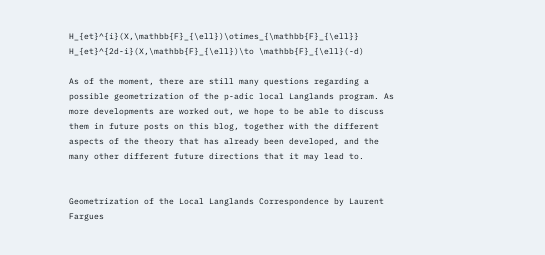H_{et}^{i}(X,\mathbb{F}_{\ell})\otimes_{\mathbb{F}_{\ell}} H_{et}^{2d-i}(X,\mathbb{F}_{\ell})\to \mathbb{F}_{\ell}(-d)

As of the moment, there are still many questions regarding a possible geometrization of the p-adic local Langlands program. As more developments are worked out, we hope to be able to discuss them in future posts on this blog, together with the different aspects of the theory that has already been developed, and the many other different future directions that it may lead to.


Geometrization of the Local Langlands Correspondence by Laurent Fargues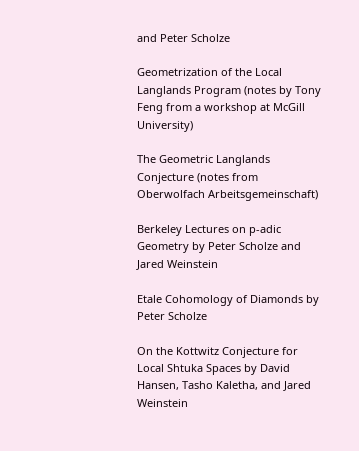and Peter Scholze

Geometrization of the Local Langlands Program (notes by Tony Feng from a workshop at McGill University)

The Geometric Langlands Conjecture (notes from Oberwolfach Arbeitsgemeinschaft)

Berkeley Lectures on p-adic Geometry by Peter Scholze and Jared Weinstein

Etale Cohomology of Diamonds by Peter Scholze

On the Kottwitz Conjecture for Local Shtuka Spaces by David Hansen, Tasho Kaletha, and Jared Weinstein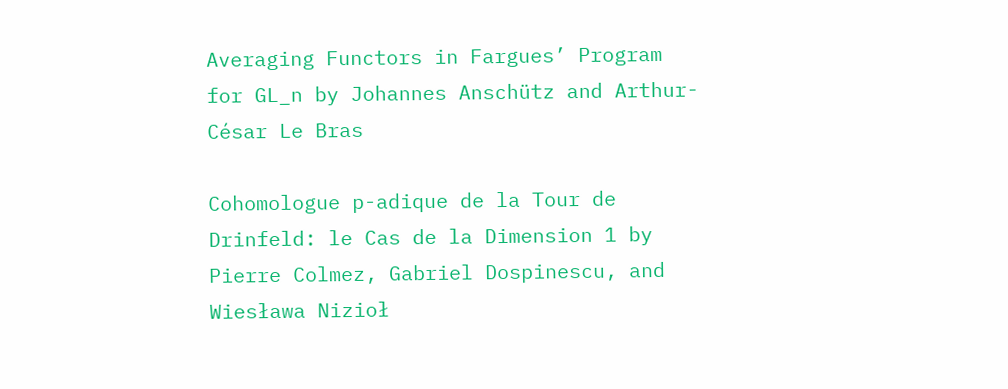Averaging Functors in Fargues’ Program for GL_n by Johannes Anschütz and Arthur-César Le Bras

Cohomologue p-adique de la Tour de Drinfeld: le Cas de la Dimension 1 by Pierre Colmez, Gabriel Dospinescu, and Wiesława Nizioł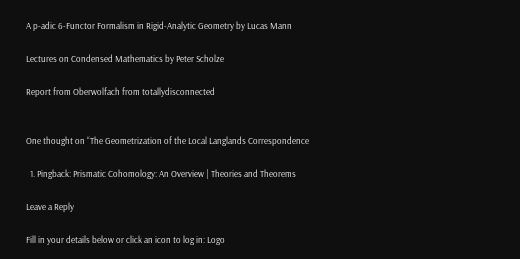A p-adic 6-Functor Formalism in Rigid-Analytic Geometry by Lucas Mann

Lectures on Condensed Mathematics by Peter Scholze

Report from Oberwolfach from totallydisconnected


One thought on “The Geometrization of the Local Langlands Correspondence

  1. Pingback: Prismatic Cohomology: An Overview | Theories and Theorems

Leave a Reply

Fill in your details below or click an icon to log in: Logo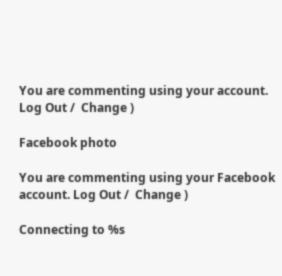You are commenting using your account. Log Out /  Change )

Facebook photo

You are commenting using your Facebook account. Log Out /  Change )

Connecting to %s